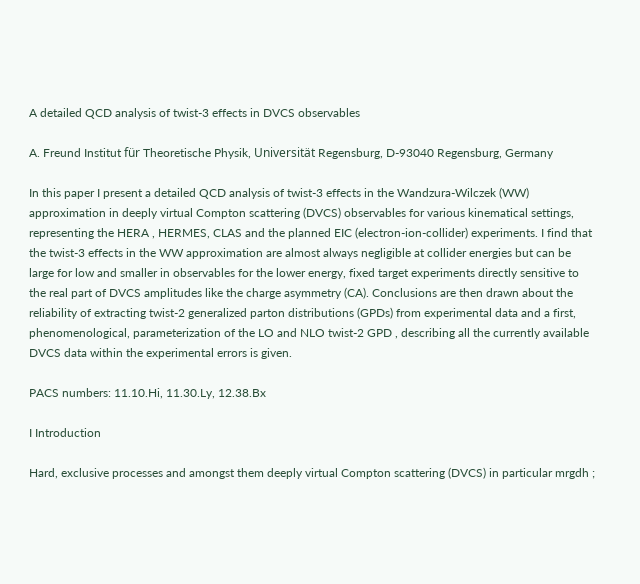A detailed QCD analysis of twist-3 effects in DVCS observables

A. Freund Institut für Theoretische Physik, Universität Regensburg, D-93040 Regensburg, Germany

In this paper I present a detailed QCD analysis of twist-3 effects in the Wandzura-Wilczek (WW) approximation in deeply virtual Compton scattering (DVCS) observables for various kinematical settings, representing the HERA , HERMES, CLAS and the planned EIC (electron-ion-collider) experiments. I find that the twist-3 effects in the WW approximation are almost always negligible at collider energies but can be large for low and smaller in observables for the lower energy, fixed target experiments directly sensitive to the real part of DVCS amplitudes like the charge asymmetry (CA). Conclusions are then drawn about the reliability of extracting twist-2 generalized parton distributions (GPDs) from experimental data and a first, phenomenological, parameterization of the LO and NLO twist-2 GPD , describing all the currently available DVCS data within the experimental errors is given.

PACS numbers: 11.10.Hi, 11.30.Ly, 12.38.Bx

I Introduction

Hard, exclusive processes and amongst them deeply virtual Compton scattering (DVCS) in particular mrgdh ;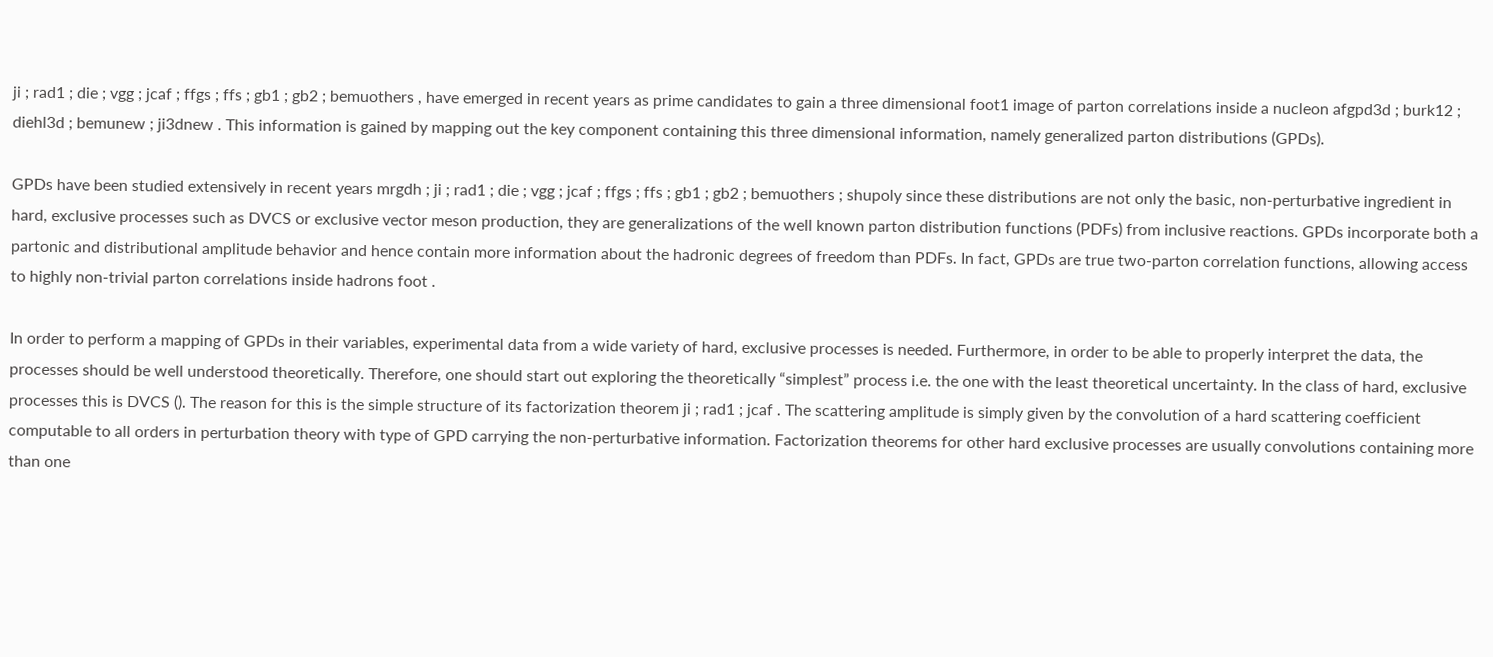ji ; rad1 ; die ; vgg ; jcaf ; ffgs ; ffs ; gb1 ; gb2 ; bemuothers , have emerged in recent years as prime candidates to gain a three dimensional foot1 image of parton correlations inside a nucleon afgpd3d ; burk12 ; diehl3d ; bemunew ; ji3dnew . This information is gained by mapping out the key component containing this three dimensional information, namely generalized parton distributions (GPDs).

GPDs have been studied extensively in recent years mrgdh ; ji ; rad1 ; die ; vgg ; jcaf ; ffgs ; ffs ; gb1 ; gb2 ; bemuothers ; shupoly since these distributions are not only the basic, non-perturbative ingredient in hard, exclusive processes such as DVCS or exclusive vector meson production, they are generalizations of the well known parton distribution functions (PDFs) from inclusive reactions. GPDs incorporate both a partonic and distributional amplitude behavior and hence contain more information about the hadronic degrees of freedom than PDFs. In fact, GPDs are true two-parton correlation functions, allowing access to highly non-trivial parton correlations inside hadrons foot .

In order to perform a mapping of GPDs in their variables, experimental data from a wide variety of hard, exclusive processes is needed. Furthermore, in order to be able to properly interpret the data, the processes should be well understood theoretically. Therefore, one should start out exploring the theoretically “simplest” process i.e. the one with the least theoretical uncertainty. In the class of hard, exclusive processes this is DVCS (). The reason for this is the simple structure of its factorization theorem ji ; rad1 ; jcaf . The scattering amplitude is simply given by the convolution of a hard scattering coefficient computable to all orders in perturbation theory with type of GPD carrying the non-perturbative information. Factorization theorems for other hard exclusive processes are usually convolutions containing more than one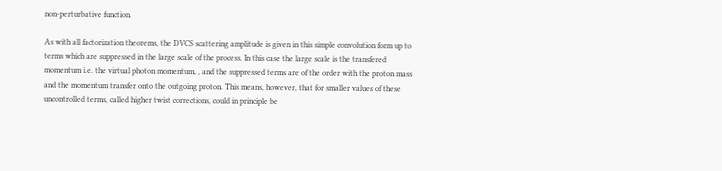non-perturbative function.

As with all factorization theorems, the DVCS scattering amplitude is given in this simple convolution form up to terms which are suppressed in the large scale of the process. In this case the large scale is the transfered momentum i.e. the virtual photon momentum, , and the suppressed terms are of the order with the proton mass and the momentum transfer onto the outgoing proton. This means, however, that for smaller values of these uncontrolled terms, called higher twist corrections, could in principle be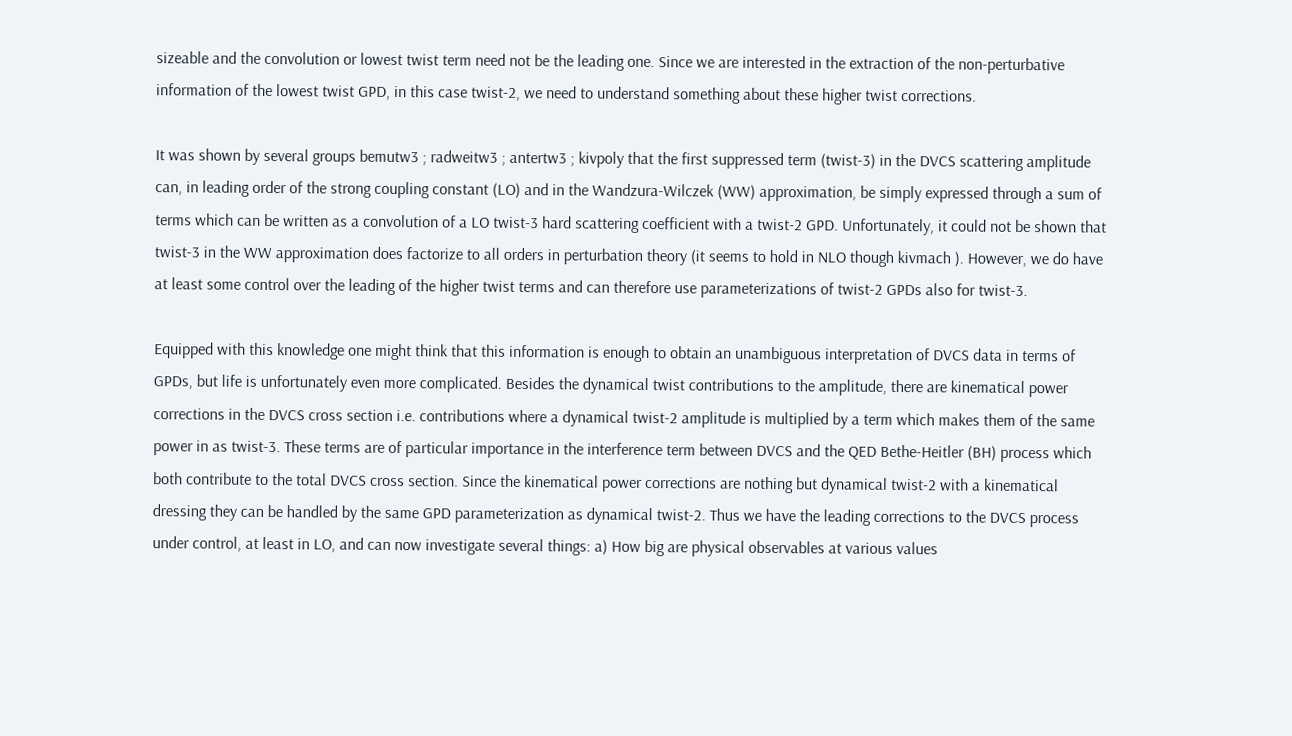sizeable and the convolution or lowest twist term need not be the leading one. Since we are interested in the extraction of the non-perturbative information of the lowest twist GPD, in this case twist-2, we need to understand something about these higher twist corrections.

It was shown by several groups bemutw3 ; radweitw3 ; antertw3 ; kivpoly that the first suppressed term (twist-3) in the DVCS scattering amplitude can, in leading order of the strong coupling constant (LO) and in the Wandzura-Wilczek (WW) approximation, be simply expressed through a sum of terms which can be written as a convolution of a LO twist-3 hard scattering coefficient with a twist-2 GPD. Unfortunately, it could not be shown that twist-3 in the WW approximation does factorize to all orders in perturbation theory (it seems to hold in NLO though kivmach ). However, we do have at least some control over the leading of the higher twist terms and can therefore use parameterizations of twist-2 GPDs also for twist-3.

Equipped with this knowledge one might think that this information is enough to obtain an unambiguous interpretation of DVCS data in terms of GPDs, but life is unfortunately even more complicated. Besides the dynamical twist contributions to the amplitude, there are kinematical power corrections in the DVCS cross section i.e. contributions where a dynamical twist-2 amplitude is multiplied by a term which makes them of the same power in as twist-3. These terms are of particular importance in the interference term between DVCS and the QED Bethe-Heitler (BH) process which both contribute to the total DVCS cross section. Since the kinematical power corrections are nothing but dynamical twist-2 with a kinematical dressing they can be handled by the same GPD parameterization as dynamical twist-2. Thus we have the leading corrections to the DVCS process under control, at least in LO, and can now investigate several things: a) How big are physical observables at various values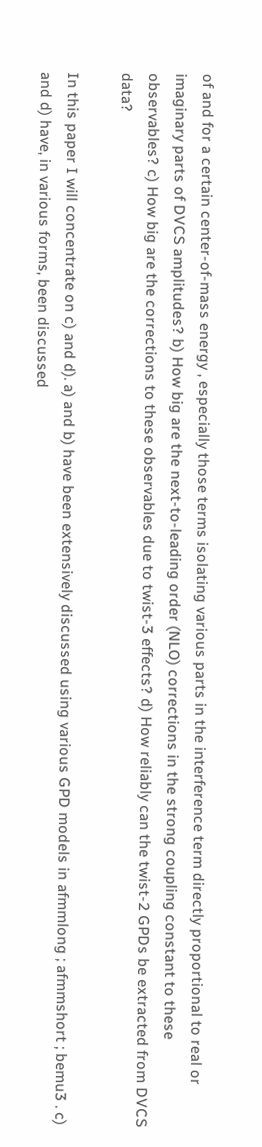of and for a certain center-of-mass energy , especially those terms isolating various parts in the interference term directly proportional to real or imaginary parts of DVCS amplitudes? b) How big are the next-to-leading order (NLO) corrections in the strong coupling constant to these observables? c) How big are the corrections to these observables due to twist-3 effects? d) How reliably can the twist-2 GPDs be extracted from DVCS data?

In this paper I will concentrate on c) and d). a) and b) have been extensively discussed using various GPD models in afmmlong ; afmmshort ; bemu3 . c) and d) have, in various forms, been discussed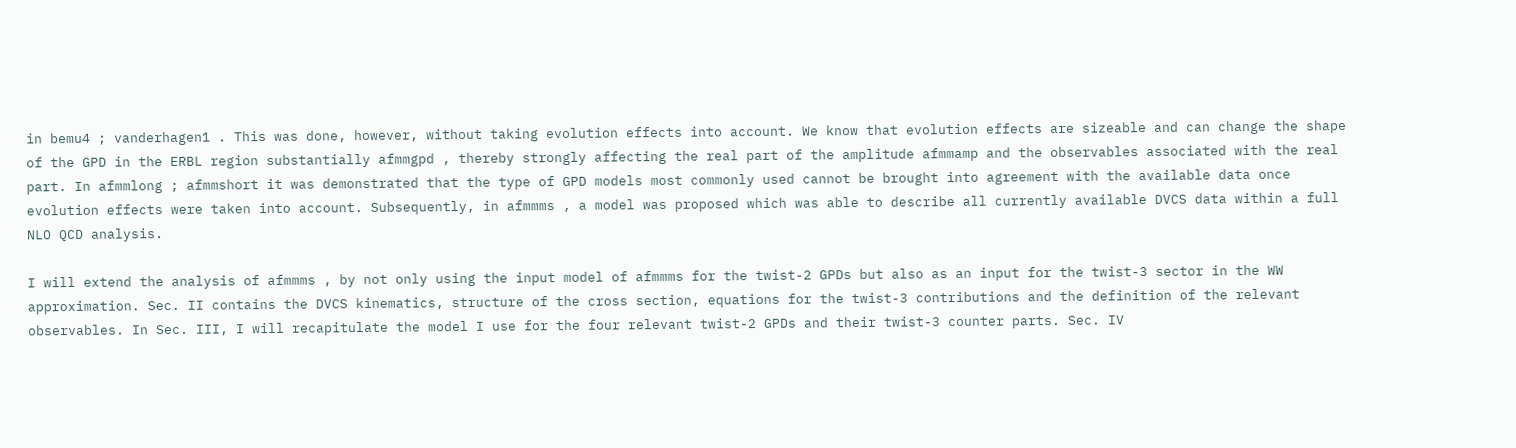in bemu4 ; vanderhagen1 . This was done, however, without taking evolution effects into account. We know that evolution effects are sizeable and can change the shape of the GPD in the ERBL region substantially afmmgpd , thereby strongly affecting the real part of the amplitude afmmamp and the observables associated with the real part. In afmmlong ; afmmshort it was demonstrated that the type of GPD models most commonly used cannot be brought into agreement with the available data once evolution effects were taken into account. Subsequently, in afmmms , a model was proposed which was able to describe all currently available DVCS data within a full NLO QCD analysis.

I will extend the analysis of afmmms , by not only using the input model of afmmms for the twist-2 GPDs but also as an input for the twist-3 sector in the WW approximation. Sec. II contains the DVCS kinematics, structure of the cross section, equations for the twist-3 contributions and the definition of the relevant observables. In Sec. III, I will recapitulate the model I use for the four relevant twist-2 GPDs and their twist-3 counter parts. Sec. IV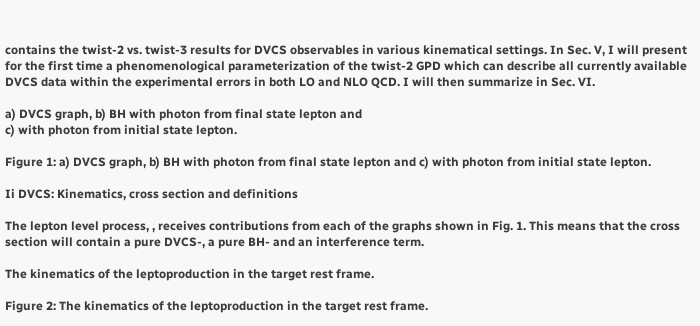contains the twist-2 vs. twist-3 results for DVCS observables in various kinematical settings. In Sec. V, I will present for the first time a phenomenological parameterization of the twist-2 GPD which can describe all currently available DVCS data within the experimental errors in both LO and NLO QCD. I will then summarize in Sec. VI.

a) DVCS graph, b) BH with photon from final state lepton and
c) with photon from initial state lepton.

Figure 1: a) DVCS graph, b) BH with photon from final state lepton and c) with photon from initial state lepton.

Ii DVCS: Kinematics, cross section and definitions

The lepton level process, , receives contributions from each of the graphs shown in Fig. 1. This means that the cross section will contain a pure DVCS-, a pure BH- and an interference term.

The kinematics of the leptoproduction in the target rest frame.

Figure 2: The kinematics of the leptoproduction in the target rest frame.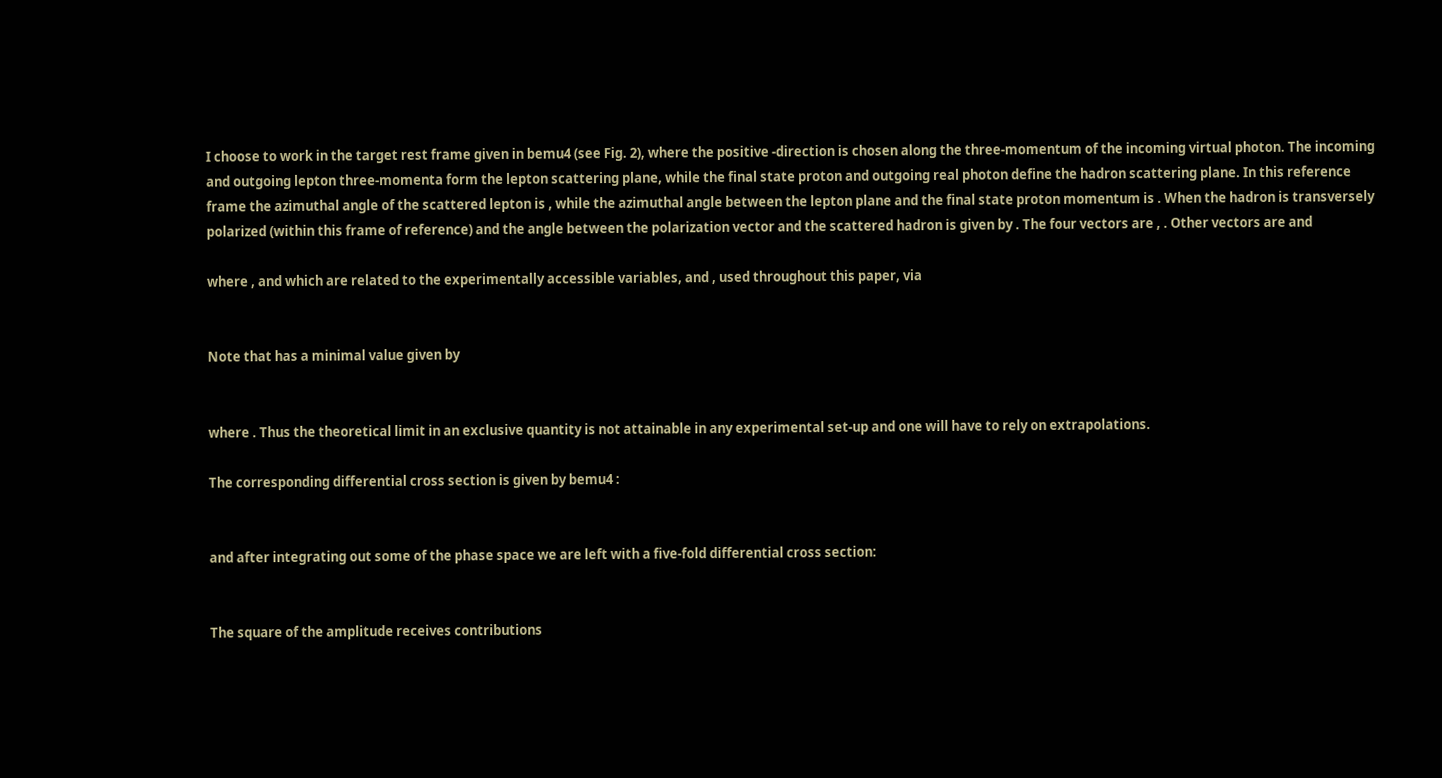I choose to work in the target rest frame given in bemu4 (see Fig. 2), where the positive -direction is chosen along the three-momentum of the incoming virtual photon. The incoming and outgoing lepton three-momenta form the lepton scattering plane, while the final state proton and outgoing real photon define the hadron scattering plane. In this reference frame the azimuthal angle of the scattered lepton is , while the azimuthal angle between the lepton plane and the final state proton momentum is . When the hadron is transversely polarized (within this frame of reference) and the angle between the polarization vector and the scattered hadron is given by . The four vectors are , . Other vectors are and

where , and which are related to the experimentally accessible variables, and , used throughout this paper, via


Note that has a minimal value given by


where . Thus the theoretical limit in an exclusive quantity is not attainable in any experimental set-up and one will have to rely on extrapolations.

The corresponding differential cross section is given by bemu4 :


and after integrating out some of the phase space we are left with a five-fold differential cross section:


The square of the amplitude receives contributions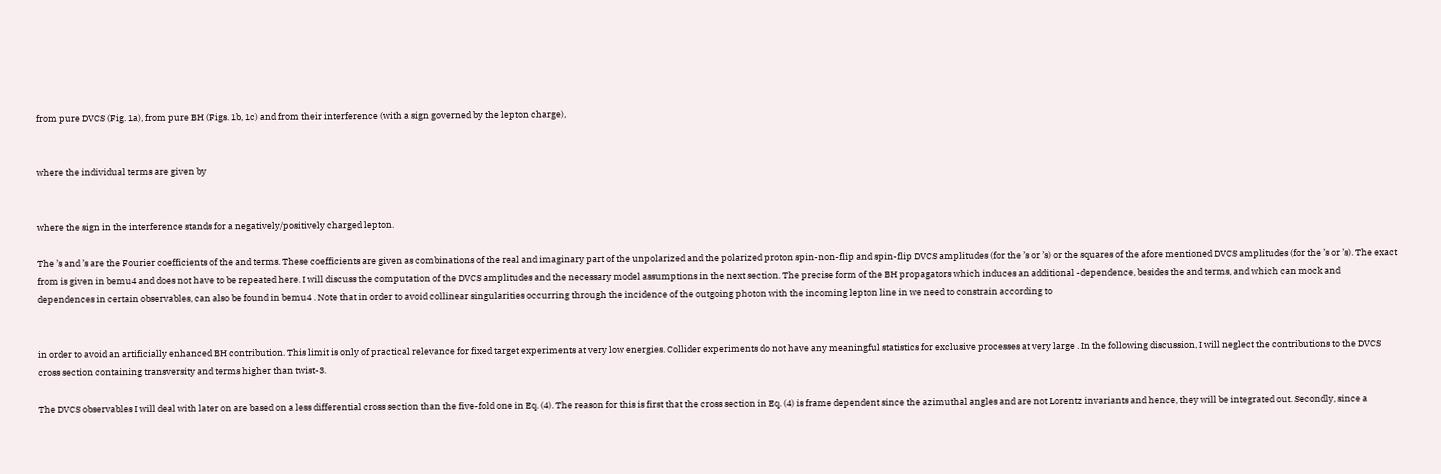from pure DVCS (Fig. 1a), from pure BH (Figs. 1b, 1c) and from their interference (with a sign governed by the lepton charge),


where the individual terms are given by


where the sign in the interference stands for a negatively/positively charged lepton.

The ’s and ’s are the Fourier coefficients of the and terms. These coefficients are given as combinations of the real and imaginary part of the unpolarized and the polarized proton spin-non-flip and spin-flip DVCS amplitudes (for the ’s or ’s) or the squares of the afore mentioned DVCS amplitudes (for the ’s or ’s). The exact from is given in bemu4 and does not have to be repeated here. I will discuss the computation of the DVCS amplitudes and the necessary model assumptions in the next section. The precise form of the BH propagators which induces an additional -dependence, besides the and terms, and which can mock and dependences in certain observables, can also be found in bemu4 . Note that in order to avoid collinear singularities occurring through the incidence of the outgoing photon with the incoming lepton line in we need to constrain according to


in order to avoid an artificially enhanced BH contribution. This limit is only of practical relevance for fixed target experiments at very low energies. Collider experiments do not have any meaningful statistics for exclusive processes at very large . In the following discussion, I will neglect the contributions to the DVCS cross section containing transversity and terms higher than twist-3.

The DVCS observables I will deal with later on are based on a less differential cross section than the five-fold one in Eq. (4). The reason for this is first that the cross section in Eq. (4) is frame dependent since the azimuthal angles and are not Lorentz invariants and hence, they will be integrated out. Secondly, since a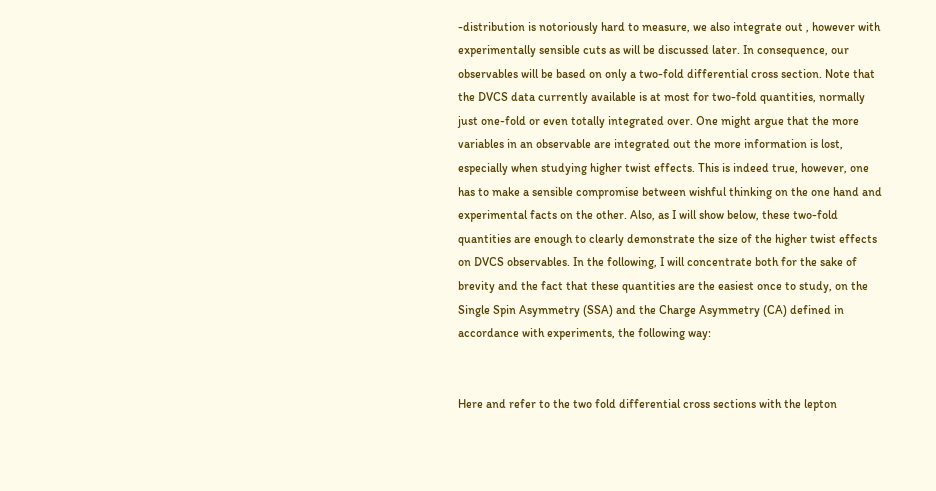-distribution is notoriously hard to measure, we also integrate out , however with experimentally sensible cuts as will be discussed later. In consequence, our observables will be based on only a two-fold differential cross section. Note that the DVCS data currently available is at most for two-fold quantities, normally just one-fold or even totally integrated over. One might argue that the more variables in an observable are integrated out the more information is lost, especially when studying higher twist effects. This is indeed true, however, one has to make a sensible compromise between wishful thinking on the one hand and experimental facts on the other. Also, as I will show below, these two-fold quantities are enough to clearly demonstrate the size of the higher twist effects on DVCS observables. In the following, I will concentrate both for the sake of brevity and the fact that these quantities are the easiest once to study, on the Single Spin Asymmetry (SSA) and the Charge Asymmetry (CA) defined in accordance with experiments, the following way:


Here and refer to the two fold differential cross sections with the lepton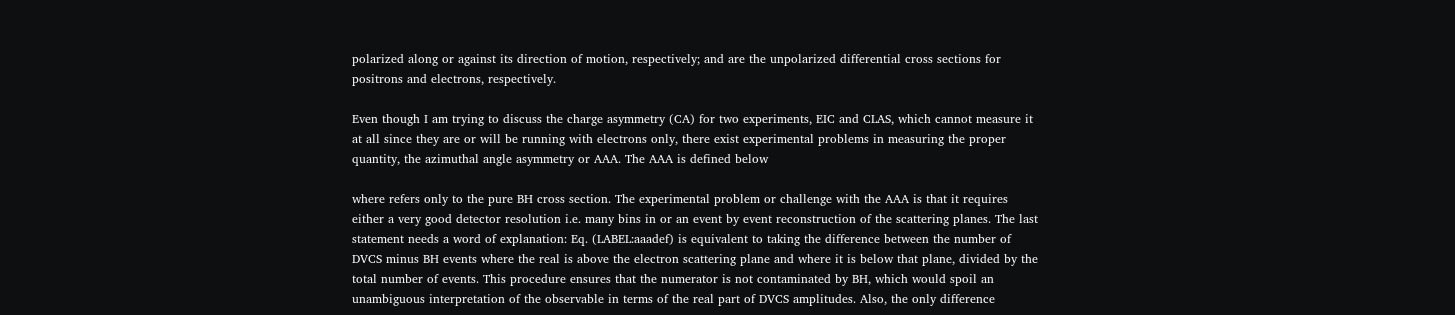polarized along or against its direction of motion, respectively; and are the unpolarized differential cross sections for positrons and electrons, respectively.

Even though I am trying to discuss the charge asymmetry (CA) for two experiments, EIC and CLAS, which cannot measure it at all since they are or will be running with electrons only, there exist experimental problems in measuring the proper quantity, the azimuthal angle asymmetry or AAA. The AAA is defined below

where refers only to the pure BH cross section. The experimental problem or challenge with the AAA is that it requires either a very good detector resolution i.e. many bins in or an event by event reconstruction of the scattering planes. The last statement needs a word of explanation: Eq. (LABEL:aaadef) is equivalent to taking the difference between the number of DVCS minus BH events where the real is above the electron scattering plane and where it is below that plane, divided by the total number of events. This procedure ensures that the numerator is not contaminated by BH, which would spoil an unambiguous interpretation of the observable in terms of the real part of DVCS amplitudes. Also, the only difference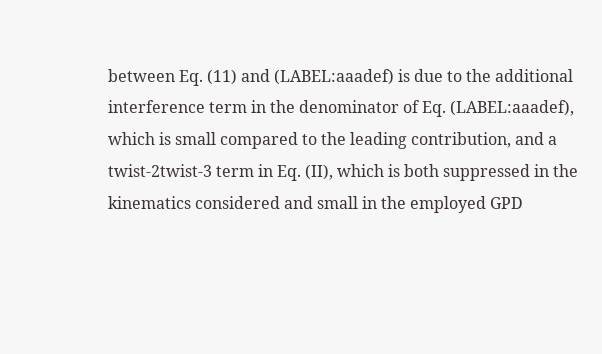between Eq. (11) and (LABEL:aaadef) is due to the additional interference term in the denominator of Eq. (LABEL:aaadef), which is small compared to the leading contribution, and a twist-2twist-3 term in Eq. (II), which is both suppressed in the kinematics considered and small in the employed GPD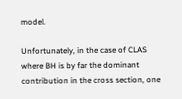model.

Unfortunately, in the case of CLAS where BH is by far the dominant contribution in the cross section, one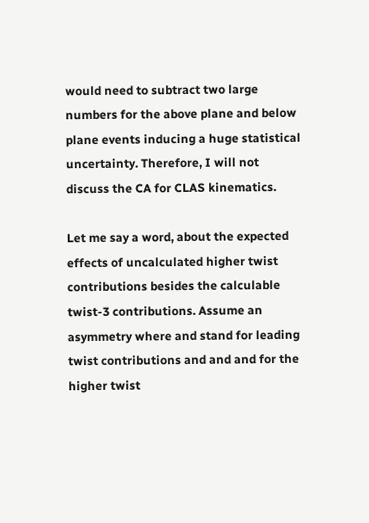would need to subtract two large numbers for the above plane and below plane events inducing a huge statistical uncertainty. Therefore, I will not discuss the CA for CLAS kinematics.

Let me say a word, about the expected effects of uncalculated higher twist contributions besides the calculable twist-3 contributions. Assume an asymmetry where and stand for leading twist contributions and and and for the higher twist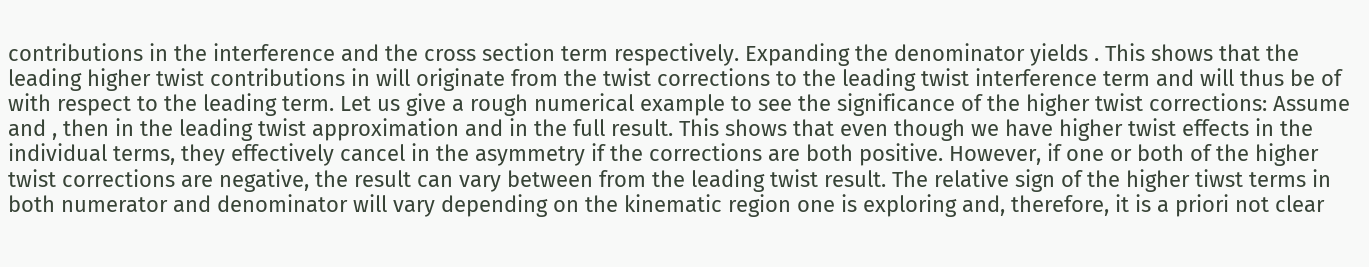contributions in the interference and the cross section term respectively. Expanding the denominator yields . This shows that the leading higher twist contributions in will originate from the twist corrections to the leading twist interference term and will thus be of with respect to the leading term. Let us give a rough numerical example to see the significance of the higher twist corrections: Assume and , then in the leading twist approximation and in the full result. This shows that even though we have higher twist effects in the individual terms, they effectively cancel in the asymmetry if the corrections are both positive. However, if one or both of the higher twist corrections are negative, the result can vary between from the leading twist result. The relative sign of the higher tiwst terms in both numerator and denominator will vary depending on the kinematic region one is exploring and, therefore, it is a priori not clear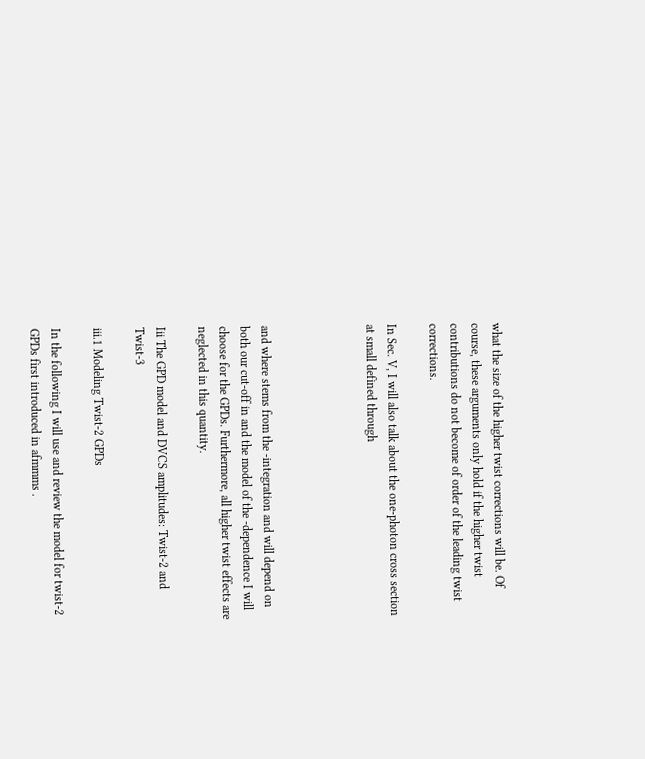what the size of the higher twist corrections will be. Of course, these arguments only hold if the higher twist contributions do not become of order of the leading twist corrections.

In Sec. V, I will also talk about the one-photon cross section at small defined through




and where stems from the -integration and will depend on both our cut-off in and the model of the -dependence I will choose for the GPDs. Furthermore, all higher twist effects are neglected in this quantity.

Iii The GPD model and DVCS amplitudes: Twist-2 and Twist-3

iii.1 Modeling Twist-2 GPDs

In the following I will use and review the model for twist-2 GPDs first introduced in afmmms .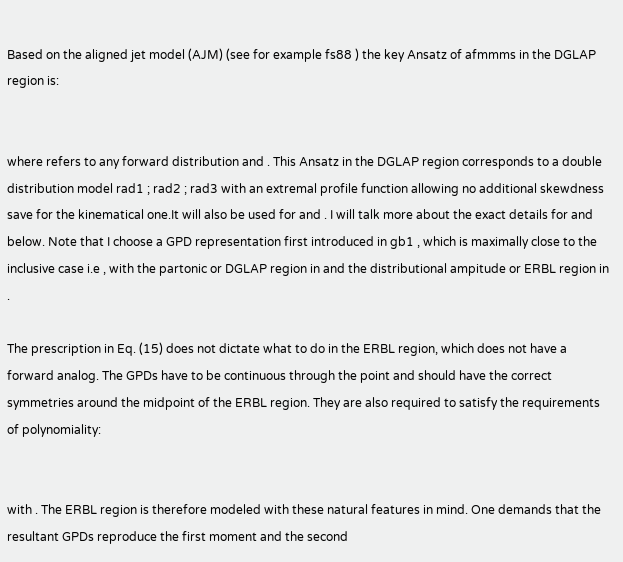Based on the aligned jet model (AJM) (see for example fs88 ) the key Ansatz of afmmms in the DGLAP region is:


where refers to any forward distribution and . This Ansatz in the DGLAP region corresponds to a double distribution model rad1 ; rad2 ; rad3 with an extremal profile function allowing no additional skewdness save for the kinematical one.It will also be used for and . I will talk more about the exact details for and below. Note that I choose a GPD representation first introduced in gb1 , which is maximally close to the inclusive case i.e , with the partonic or DGLAP region in and the distributional ampitude or ERBL region in .

The prescription in Eq. (15) does not dictate what to do in the ERBL region, which does not have a forward analog. The GPDs have to be continuous through the point and should have the correct symmetries around the midpoint of the ERBL region. They are also required to satisfy the requirements of polynomiality:


with . The ERBL region is therefore modeled with these natural features in mind. One demands that the resultant GPDs reproduce the first moment and the second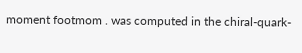moment footmom . was computed in the chiral-quark-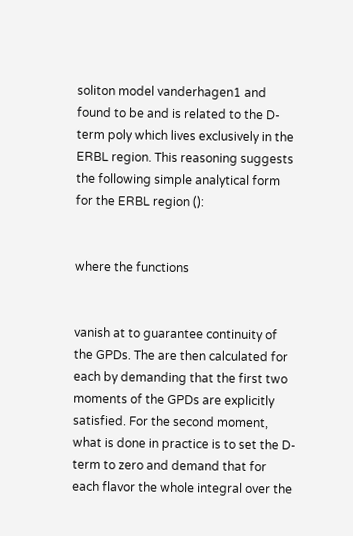soliton model vanderhagen1 and found to be and is related to the D-term poly which lives exclusively in the ERBL region. This reasoning suggests the following simple analytical form for the ERBL region ():


where the functions


vanish at to guarantee continuity of the GPDs. The are then calculated for each by demanding that the first two moments of the GPDs are explicitly satisfied. For the second moment, what is done in practice is to set the D-term to zero and demand that for each flavor the whole integral over the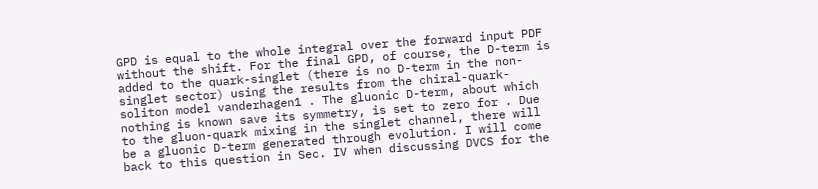GPD is equal to the whole integral over the forward input PDF without the shift. For the final GPD, of course, the D-term is added to the quark-singlet (there is no D-term in the non-singlet sector) using the results from the chiral-quark-soliton model vanderhagen1 . The gluonic D-term, about which nothing is known save its symmetry, is set to zero for . Due to the gluon-quark mixing in the singlet channel, there will be a gluonic D-term generated through evolution. I will come back to this question in Sec. IV when discussing DVCS for the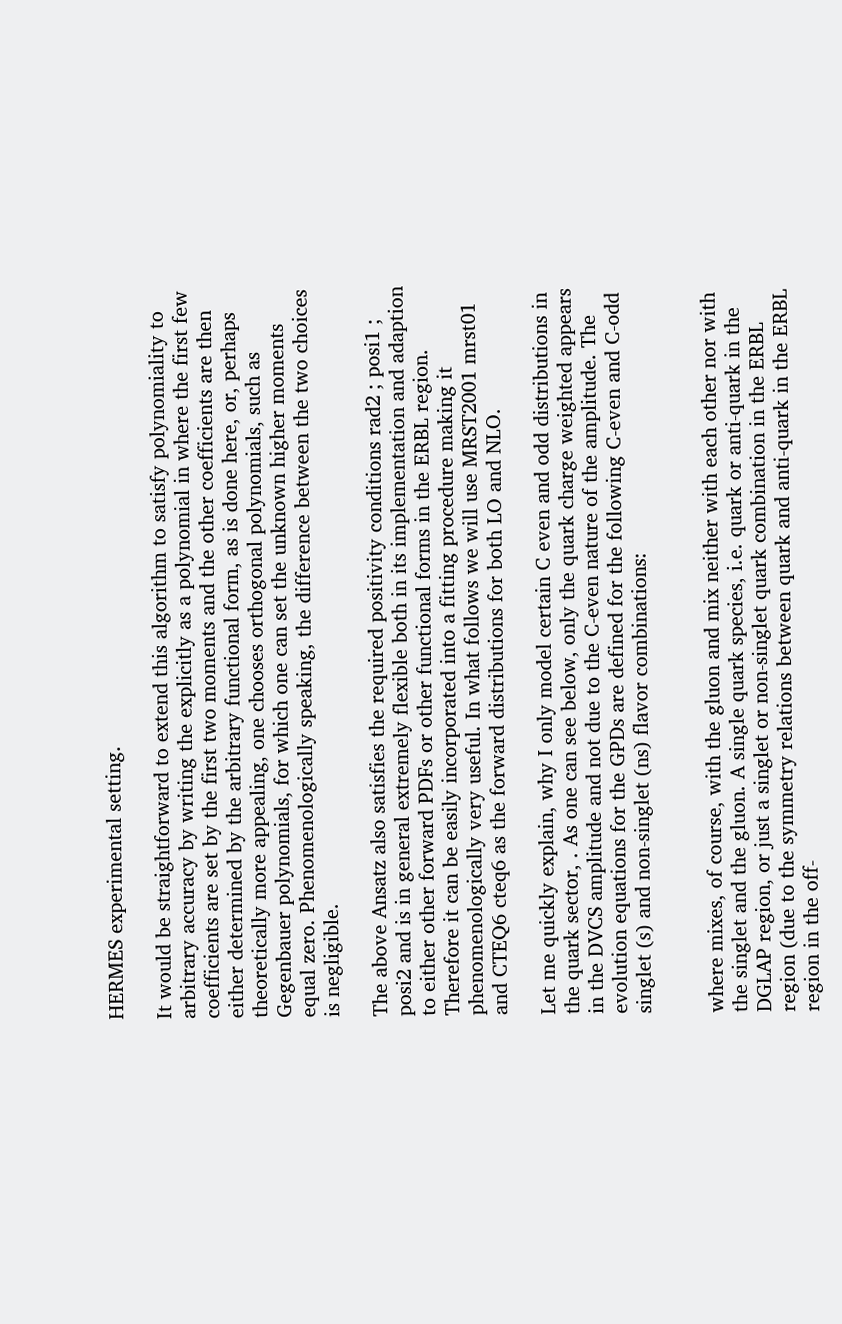HERMES experimental setting.

It would be straightforward to extend this algorithm to satisfy polynomiality to arbitrary accuracy by writing the explicitly as a polynomial in where the first few coefficients are set by the first two moments and the other coefficients are then either determined by the arbitrary functional form, as is done here, or, perhaps theoretically more appealing, one chooses orthogonal polynomials, such as Gegenbauer polynomials, for which one can set the unknown higher moments equal zero. Phenomenologically speaking, the difference between the two choices is negligible.

The above Ansatz also satisfies the required positivity conditions rad2 ; posi1 ; posi2 and is in general extremely flexible both in its implementation and adaption to either other forward PDFs or other functional forms in the ERBL region. Therefore it can be easily incorporated into a fitting procedure making it phenomenologically very useful. In what follows we will use MRST2001 mrst01 and CTEQ6 cteq6 as the forward distributions for both LO and NLO.

Let me quickly explain, why I only model certain C even and odd distributions in the quark sector, . As one can see below, only the quark charge weighted appears in the DVCS amplitude and not due to the C-even nature of the amplitude. The evolution equations for the GPDs are defined for the following C-even and C-odd singlet (s) and non-singlet (ns) flavor combinations:


where mixes, of course, with the gluon and mix neither with each other nor with the singlet and the gluon. A single quark species, i.e. quark or anti-quark in the DGLAP region, or just a singlet or non-singlet quark combination in the ERBL region (due to the symmetry relations between quark and anti-quark in the ERBL region in the off-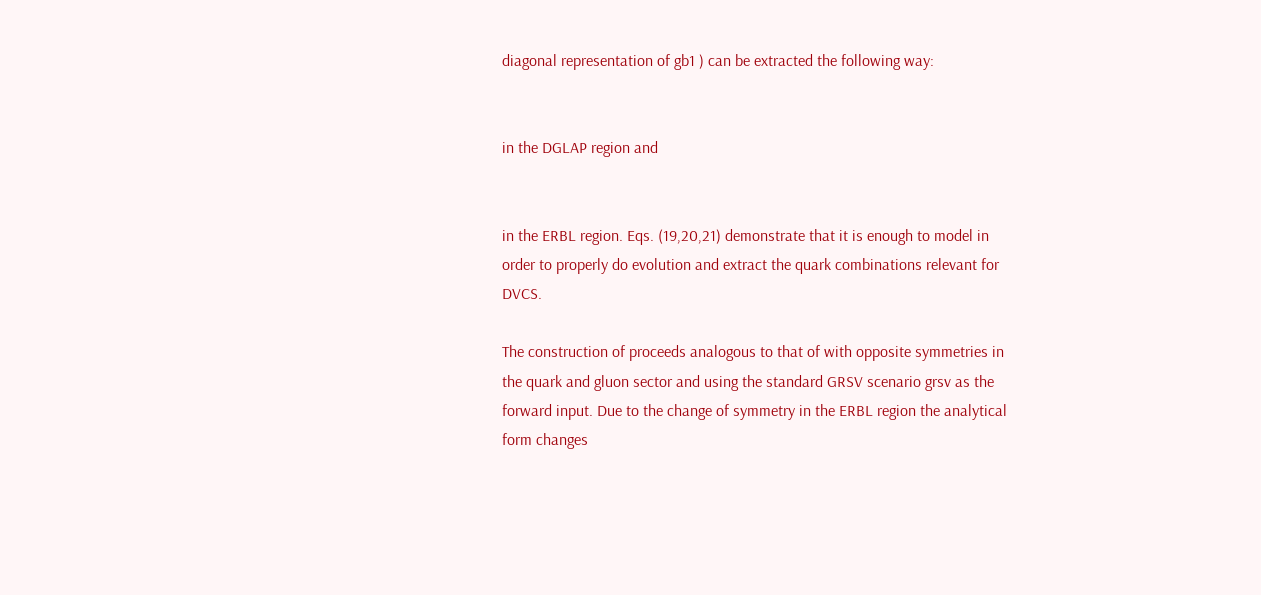diagonal representation of gb1 ) can be extracted the following way:


in the DGLAP region and


in the ERBL region. Eqs. (19,20,21) demonstrate that it is enough to model in order to properly do evolution and extract the quark combinations relevant for DVCS.

The construction of proceeds analogous to that of with opposite symmetries in the quark and gluon sector and using the standard GRSV scenario grsv as the forward input. Due to the change of symmetry in the ERBL region the analytical form changes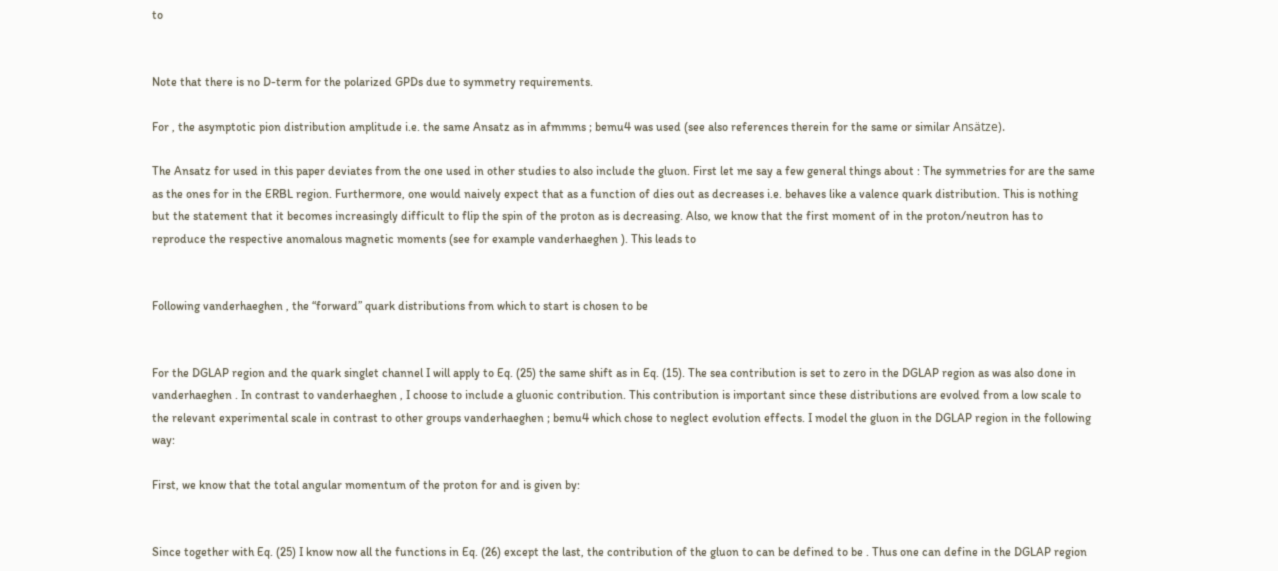to


Note that there is no D-term for the polarized GPDs due to symmetry requirements.

For , the asymptotic pion distribution amplitude i.e. the same Ansatz as in afmmms ; bemu4 was used (see also references therein for the same or similar Ansätze).

The Ansatz for used in this paper deviates from the one used in other studies to also include the gluon. First let me say a few general things about : The symmetries for are the same as the ones for in the ERBL region. Furthermore, one would naively expect that as a function of dies out as decreases i.e. behaves like a valence quark distribution. This is nothing but the statement that it becomes increasingly difficult to flip the spin of the proton as is decreasing. Also, we know that the first moment of in the proton/neutron has to reproduce the respective anomalous magnetic moments (see for example vanderhaeghen ). This leads to


Following vanderhaeghen , the “forward” quark distributions from which to start is chosen to be


For the DGLAP region and the quark singlet channel I will apply to Eq. (25) the same shift as in Eq. (15). The sea contribution is set to zero in the DGLAP region as was also done in vanderhaeghen . In contrast to vanderhaeghen , I choose to include a gluonic contribution. This contribution is important since these distributions are evolved from a low scale to the relevant experimental scale in contrast to other groups vanderhaeghen ; bemu4 which chose to neglect evolution effects. I model the gluon in the DGLAP region in the following way:

First, we know that the total angular momentum of the proton for and is given by:


Since together with Eq. (25) I know now all the functions in Eq. (26) except the last, the contribution of the gluon to can be defined to be . Thus one can define in the DGLAP region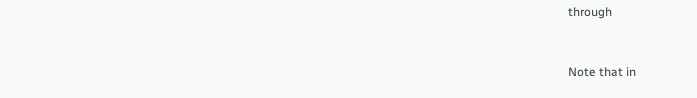through


Note that in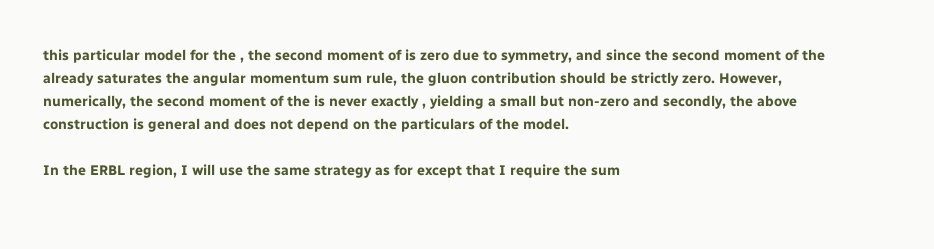this particular model for the , the second moment of is zero due to symmetry, and since the second moment of the already saturates the angular momentum sum rule, the gluon contribution should be strictly zero. However, numerically, the second moment of the is never exactly , yielding a small but non-zero and secondly, the above construction is general and does not depend on the particulars of the model.

In the ERBL region, I will use the same strategy as for except that I require the sum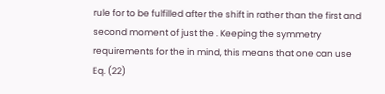rule for to be fulfilled after the shift in rather than the first and second moment of just the . Keeping the symmetry requirements for the in mind, this means that one can use Eq. (22)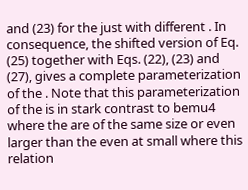and (23) for the just with different . In consequence, the shifted version of Eq. (25) together with Eqs. (22), (23) and (27), gives a complete parameterization of the . Note that this parameterization of the is in stark contrast to bemu4 where the are of the same size or even larger than the even at small where this relation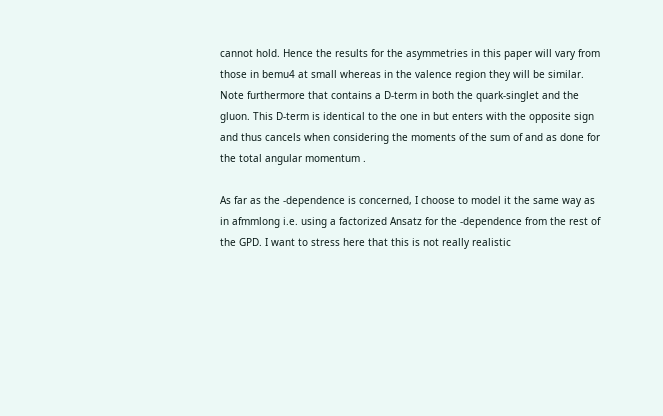cannot hold. Hence the results for the asymmetries in this paper will vary from those in bemu4 at small whereas in the valence region they will be similar. Note furthermore that contains a D-term in both the quark-singlet and the gluon. This D-term is identical to the one in but enters with the opposite sign and thus cancels when considering the moments of the sum of and as done for the total angular momentum .

As far as the -dependence is concerned, I choose to model it the same way as in afmmlong i.e. using a factorized Ansatz for the -dependence from the rest of the GPD. I want to stress here that this is not really realistic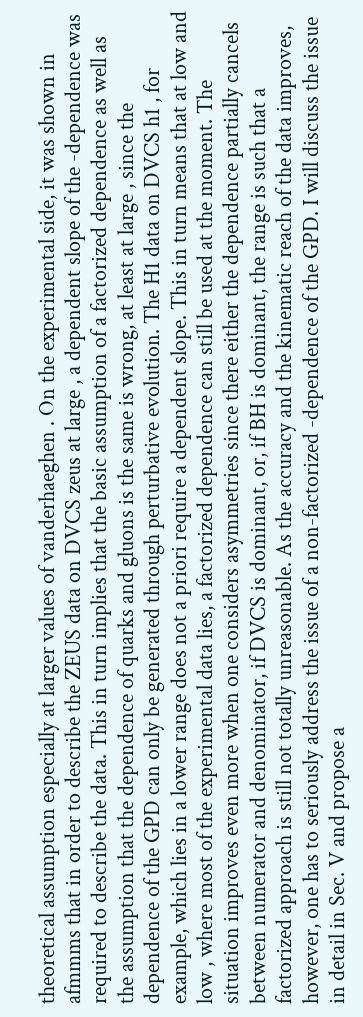theoretical assumption especially at larger values of vanderhaeghen . On the experimental side, it was shown in afmmms that in order to describe the ZEUS data on DVCS zeus at large , a dependent slope of the -dependence was required to describe the data. This in turn implies that the basic assumption of a factorized dependence as well as the assumption that the dependence of quarks and gluons is the same is wrong, at least at large , since the dependence of the GPD can only be generated through perturbative evolution. The H1 data on DVCS h1 , for example, which lies in a lower range does not a priori require a dependent slope. This in turn means that at low and low , where most of the experimental data lies, a factorized dependence can still be used at the moment. The situation improves even more when one considers asymmetries since there either the dependence partially cancels between numerator and denominator, if DVCS is dominant, or, if BH is dominant, the range is such that a factorized approach is still not totally unreasonable. As the accuracy and the kinematic reach of the data improves, however, one has to seriously address the issue of a non-factorized -dependence of the GPD. I will discuss the issue in detail in Sec. V and propose a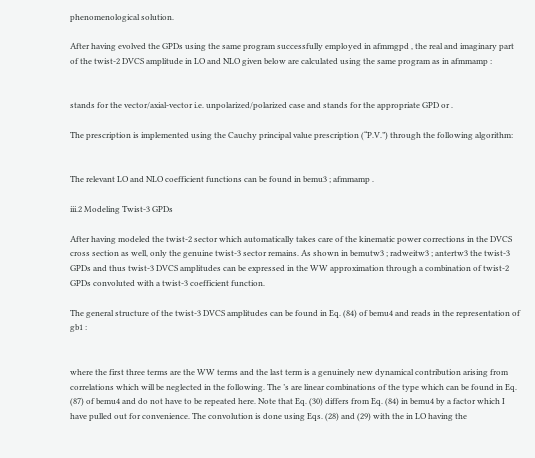phenomenological solution.

After having evolved the GPDs using the same program successfully employed in afmmgpd , the real and imaginary part of the twist-2 DVCS amplitude in LO and NLO given below are calculated using the same program as in afmmamp :


stands for the vector/axial-vector i.e. unpolarized/polarized case and stands for the appropriate GPD or .

The prescription is implemented using the Cauchy principal value prescription (“P.V.”) through the following algorithm:


The relevant LO and NLO coefficient functions can be found in bemu3 ; afmmamp .

iii.2 Modeling Twist-3 GPDs

After having modeled the twist-2 sector which automatically takes care of the kinematic power corrections in the DVCS cross section as well, only the genuine twist-3 sector remains. As shown in bemutw3 ; radweitw3 ; antertw3 the twist-3 GPDs and thus twist-3 DVCS amplitudes can be expressed in the WW approximation through a combination of twist-2 GPDs convoluted with a twist-3 coefficient function.

The general structure of the twist-3 DVCS amplitudes can be found in Eq. (84) of bemu4 and reads in the representation of gb1 :


where the first three terms are the WW terms and the last term is a genuinely new dynamical contribution arising from correlations which will be neglected in the following. The ’s are linear combinations of the type which can be found in Eq. (87) of bemu4 and do not have to be repeated here. Note that Eq. (30) differs from Eq. (84) in bemu4 by a factor which I have pulled out for convenience. The convolution is done using Eqs. (28) and (29) with the in LO having the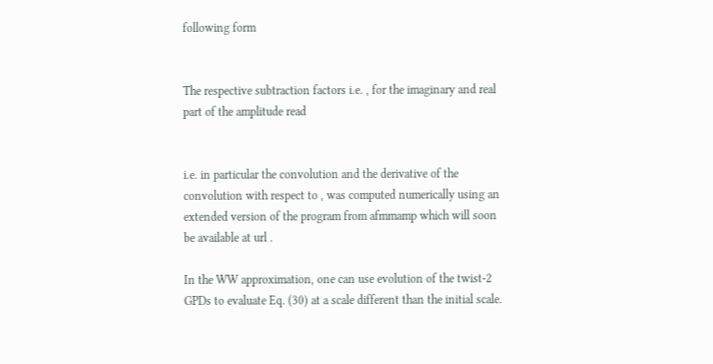following form


The respective subtraction factors i.e. , for the imaginary and real part of the amplitude read


i.e. in particular the convolution and the derivative of the convolution with respect to , was computed numerically using an extended version of the program from afmmamp which will soon be available at url .

In the WW approximation, one can use evolution of the twist-2 GPDs to evaluate Eq. (30) at a scale different than the initial scale.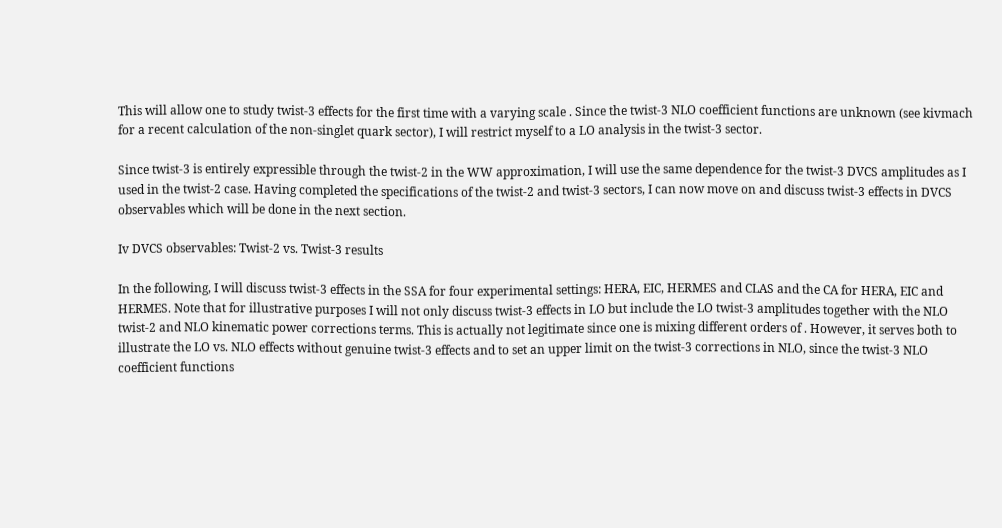This will allow one to study twist-3 effects for the first time with a varying scale . Since the twist-3 NLO coefficient functions are unknown (see kivmach for a recent calculation of the non-singlet quark sector), I will restrict myself to a LO analysis in the twist-3 sector.

Since twist-3 is entirely expressible through the twist-2 in the WW approximation, I will use the same dependence for the twist-3 DVCS amplitudes as I used in the twist-2 case. Having completed the specifications of the twist-2 and twist-3 sectors, I can now move on and discuss twist-3 effects in DVCS observables which will be done in the next section.

Iv DVCS observables: Twist-2 vs. Twist-3 results

In the following, I will discuss twist-3 effects in the SSA for four experimental settings: HERA, EIC, HERMES and CLAS and the CA for HERA, EIC and HERMES. Note that for illustrative purposes I will not only discuss twist-3 effects in LO but include the LO twist-3 amplitudes together with the NLO twist-2 and NLO kinematic power corrections terms. This is actually not legitimate since one is mixing different orders of . However, it serves both to illustrate the LO vs. NLO effects without genuine twist-3 effects and to set an upper limit on the twist-3 corrections in NLO, since the twist-3 NLO coefficient functions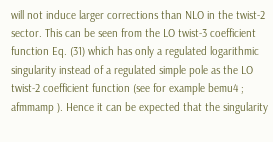will not induce larger corrections than NLO in the twist-2 sector. This can be seen from the LO twist-3 coefficient function Eq. (31) which has only a regulated logarithmic singularity instead of a regulated simple pole as the LO twist-2 coefficient function (see for example bemu4 ; afmmamp ). Hence it can be expected that the singularity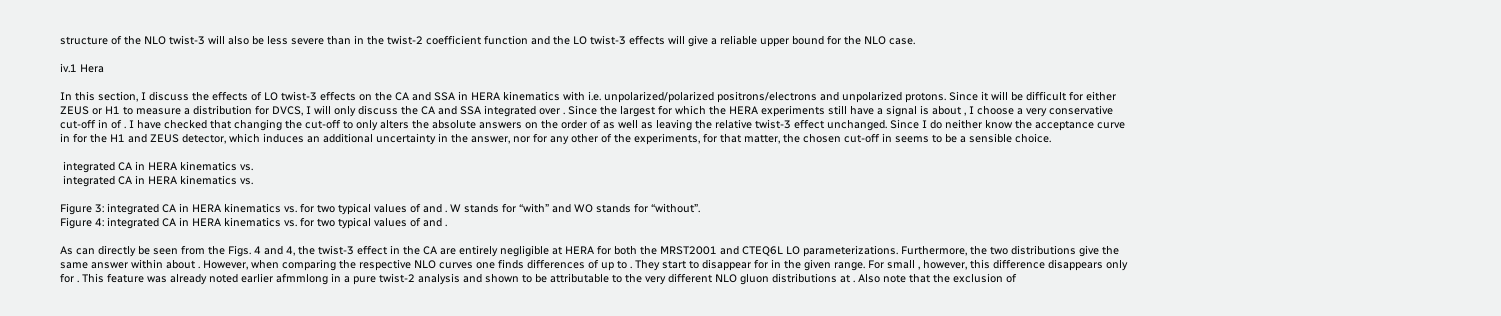structure of the NLO twist-3 will also be less severe than in the twist-2 coefficient function and the LO twist-3 effects will give a reliable upper bound for the NLO case.

iv.1 Hera

In this section, I discuss the effects of LO twist-3 effects on the CA and SSA in HERA kinematics with i.e. unpolarized/polarized positrons/electrons and unpolarized protons. Since it will be difficult for either ZEUS or H1 to measure a distribution for DVCS, I will only discuss the CA and SSA integrated over . Since the largest for which the HERA experiments still have a signal is about , I choose a very conservative cut-off in of . I have checked that changing the cut-off to only alters the absolute answers on the order of as well as leaving the relative twist-3 effect unchanged. Since I do neither know the acceptance curve in for the H1 and ZEUS detector, which induces an additional uncertainty in the answer, nor for any other of the experiments, for that matter, the chosen cut-off in seems to be a sensible choice.

 integrated CA in HERA kinematics vs.
 integrated CA in HERA kinematics vs.

Figure 3: integrated CA in HERA kinematics vs. for two typical values of and . W stands for “with” and WO stands for “without”.
Figure 4: integrated CA in HERA kinematics vs. for two typical values of and .

As can directly be seen from the Figs. 4 and 4, the twist-3 effect in the CA are entirely negligible at HERA for both the MRST2001 and CTEQ6L LO parameterizations. Furthermore, the two distributions give the same answer within about . However, when comparing the respective NLO curves one finds differences of up to . They start to disappear for in the given range. For small , however, this difference disappears only for . This feature was already noted earlier afmmlong in a pure twist-2 analysis and shown to be attributable to the very different NLO gluon distributions at . Also note that the exclusion of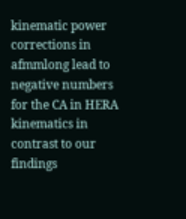kinematic power corrections in afmmlong lead to negative numbers for the CA in HERA kinematics in contrast to our findings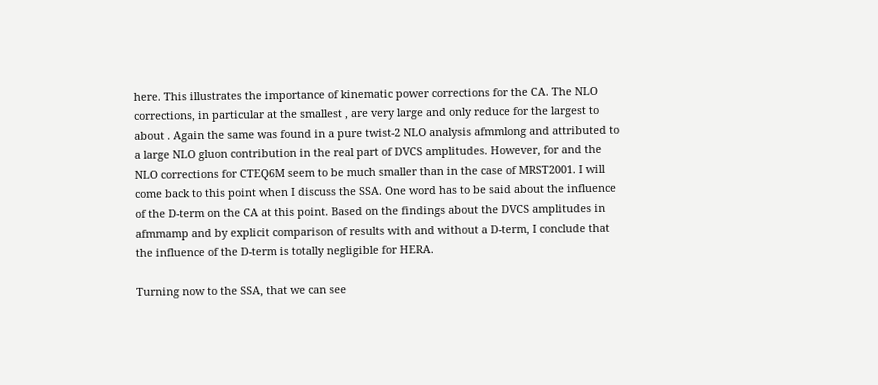here. This illustrates the importance of kinematic power corrections for the CA. The NLO corrections, in particular at the smallest , are very large and only reduce for the largest to about . Again the same was found in a pure twist-2 NLO analysis afmmlong and attributed to a large NLO gluon contribution in the real part of DVCS amplitudes. However, for and the NLO corrections for CTEQ6M seem to be much smaller than in the case of MRST2001. I will come back to this point when I discuss the SSA. One word has to be said about the influence of the D-term on the CA at this point. Based on the findings about the DVCS amplitudes in afmmamp and by explicit comparison of results with and without a D-term, I conclude that the influence of the D-term is totally negligible for HERA.

Turning now to the SSA, that we can see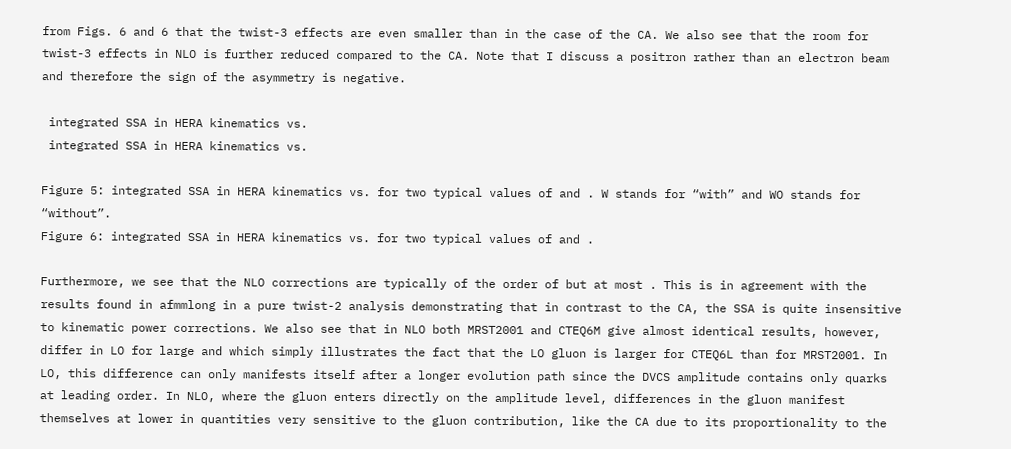from Figs. 6 and 6 that the twist-3 effects are even smaller than in the case of the CA. We also see that the room for twist-3 effects in NLO is further reduced compared to the CA. Note that I discuss a positron rather than an electron beam and therefore the sign of the asymmetry is negative.

 integrated SSA in HERA kinematics vs.
 integrated SSA in HERA kinematics vs.

Figure 5: integrated SSA in HERA kinematics vs. for two typical values of and . W stands for “with” and WO stands for “without”.
Figure 6: integrated SSA in HERA kinematics vs. for two typical values of and .

Furthermore, we see that the NLO corrections are typically of the order of but at most . This is in agreement with the results found in afmmlong in a pure twist-2 analysis demonstrating that in contrast to the CA, the SSA is quite insensitive to kinematic power corrections. We also see that in NLO both MRST2001 and CTEQ6M give almost identical results, however, differ in LO for large and which simply illustrates the fact that the LO gluon is larger for CTEQ6L than for MRST2001. In LO, this difference can only manifests itself after a longer evolution path since the DVCS amplitude contains only quarks at leading order. In NLO, where the gluon enters directly on the amplitude level, differences in the gluon manifest themselves at lower in quantities very sensitive to the gluon contribution, like the CA due to its proportionality to the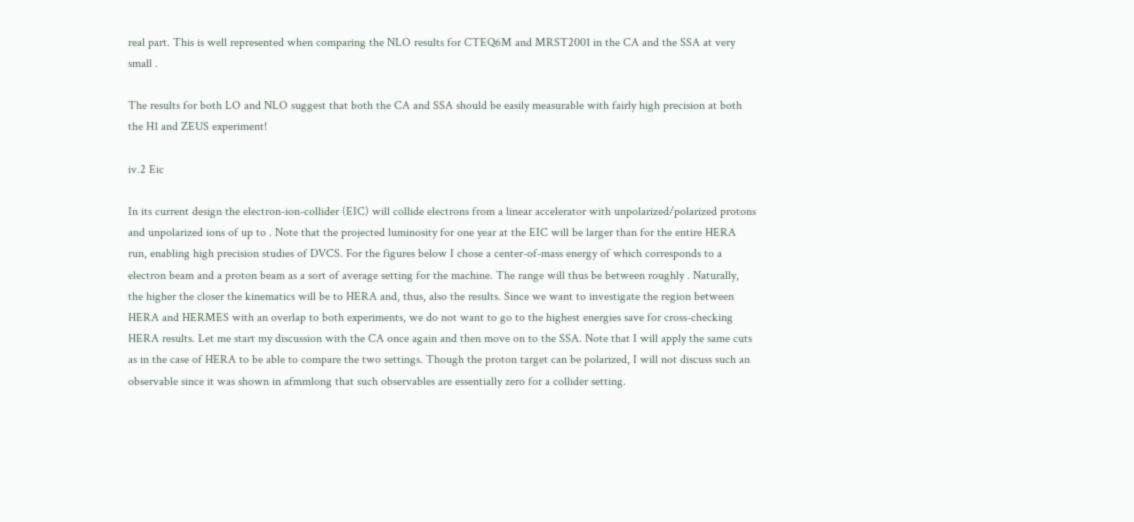real part. This is well represented when comparing the NLO results for CTEQ6M and MRST2001 in the CA and the SSA at very small .

The results for both LO and NLO suggest that both the CA and SSA should be easily measurable with fairly high precision at both the H1 and ZEUS experiment!

iv.2 Eic

In its current design the electron-ion-collider (EIC) will collide electrons from a linear accelerator with unpolarized/polarized protons and unpolarized ions of up to . Note that the projected luminosity for one year at the EIC will be larger than for the entire HERA run, enabling high precision studies of DVCS. For the figures below I chose a center-of-mass energy of which corresponds to a electron beam and a proton beam as a sort of average setting for the machine. The range will thus be between roughly . Naturally, the higher the closer the kinematics will be to HERA and, thus, also the results. Since we want to investigate the region between HERA and HERMES with an overlap to both experiments, we do not want to go to the highest energies save for cross-checking HERA results. Let me start my discussion with the CA once again and then move on to the SSA. Note that I will apply the same cuts as in the case of HERA to be able to compare the two settings. Though the proton target can be polarized, I will not discuss such an observable since it was shown in afmmlong that such observables are essentially zero for a collider setting.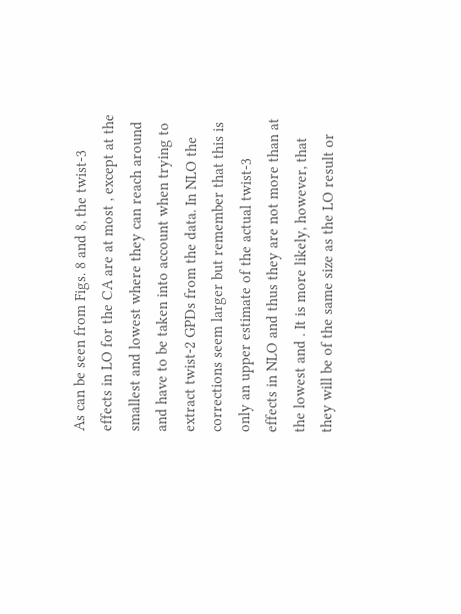As can be seen from Figs. 8 and 8, the twist-3 effects in LO for the CA are at most , except at the smallest and lowest where they can reach around and have to be taken into account when trying to extract twist-2 GPDs from the data. In NLO the corrections seem larger but remember that this is only an upper estimate of the actual twist-3 effects in NLO and thus they are not more than at the lowest and . It is more likely, however, that they will be of the same size as the LO result or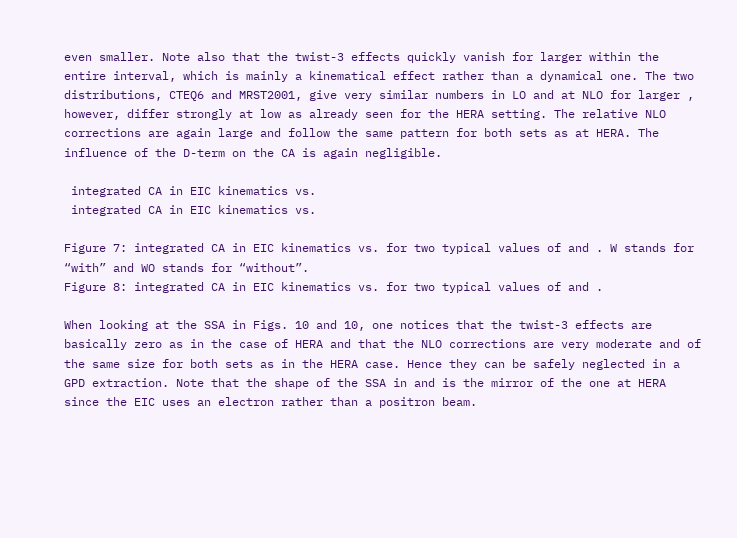even smaller. Note also that the twist-3 effects quickly vanish for larger within the entire interval, which is mainly a kinematical effect rather than a dynamical one. The two distributions, CTEQ6 and MRST2001, give very similar numbers in LO and at NLO for larger , however, differ strongly at low as already seen for the HERA setting. The relative NLO corrections are again large and follow the same pattern for both sets as at HERA. The influence of the D-term on the CA is again negligible.

 integrated CA in EIC kinematics vs.
 integrated CA in EIC kinematics vs.

Figure 7: integrated CA in EIC kinematics vs. for two typical values of and . W stands for “with” and WO stands for “without”.
Figure 8: integrated CA in EIC kinematics vs. for two typical values of and .

When looking at the SSA in Figs. 10 and 10, one notices that the twist-3 effects are basically zero as in the case of HERA and that the NLO corrections are very moderate and of the same size for both sets as in the HERA case. Hence they can be safely neglected in a GPD extraction. Note that the shape of the SSA in and is the mirror of the one at HERA since the EIC uses an electron rather than a positron beam.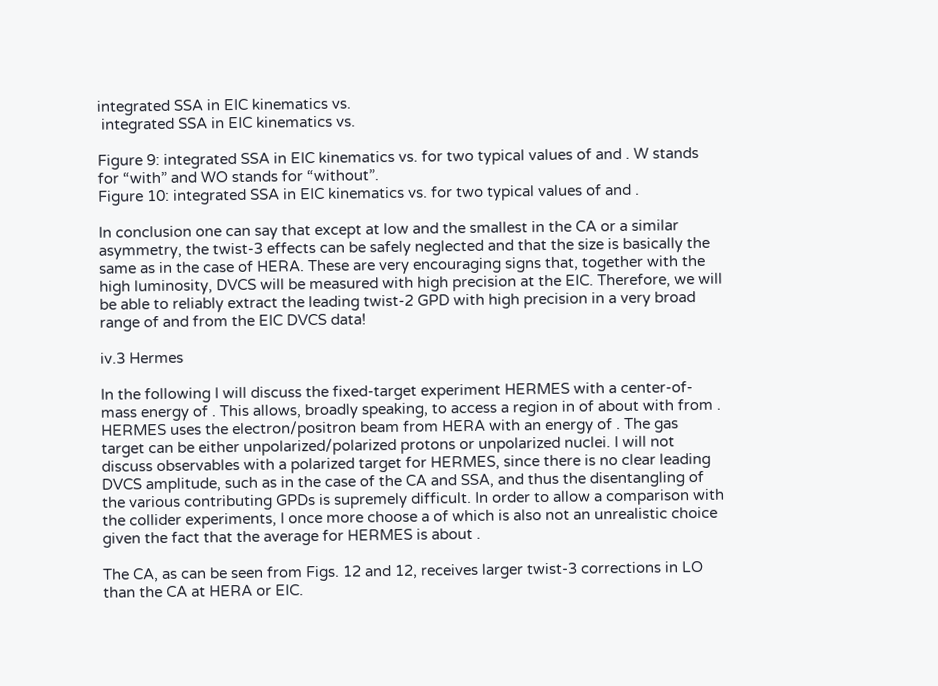integrated SSA in EIC kinematics vs.
 integrated SSA in EIC kinematics vs.

Figure 9: integrated SSA in EIC kinematics vs. for two typical values of and . W stands for “with” and WO stands for “without”.
Figure 10: integrated SSA in EIC kinematics vs. for two typical values of and .

In conclusion one can say that except at low and the smallest in the CA or a similar asymmetry, the twist-3 effects can be safely neglected and that the size is basically the same as in the case of HERA. These are very encouraging signs that, together with the high luminosity, DVCS will be measured with high precision at the EIC. Therefore, we will be able to reliably extract the leading twist-2 GPD with high precision in a very broad range of and from the EIC DVCS data!

iv.3 Hermes

In the following I will discuss the fixed-target experiment HERMES with a center-of-mass energy of . This allows, broadly speaking, to access a region in of about with from . HERMES uses the electron/positron beam from HERA with an energy of . The gas target can be either unpolarized/polarized protons or unpolarized nuclei. I will not discuss observables with a polarized target for HERMES, since there is no clear leading DVCS amplitude, such as in the case of the CA and SSA, and thus the disentangling of the various contributing GPDs is supremely difficult. In order to allow a comparison with the collider experiments, I once more choose a of which is also not an unrealistic choice given the fact that the average for HERMES is about .

The CA, as can be seen from Figs. 12 and 12, receives larger twist-3 corrections in LO than the CA at HERA or EIC.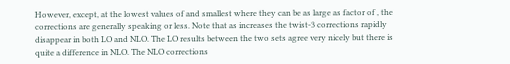However, except, at the lowest values of and smallest where they can be as large as factor of , the corrections are generally speaking or less. Note that as increases the twist-3 corrections rapidly disappear in both LO and NLO. The LO results between the two sets agree very nicely but there is quite a difference in NLO. The NLO corrections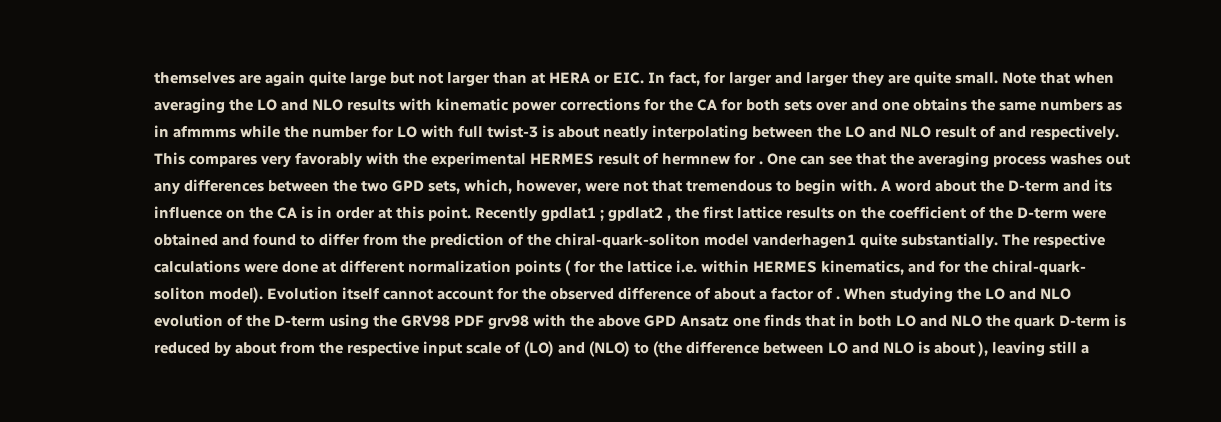themselves are again quite large but not larger than at HERA or EIC. In fact, for larger and larger they are quite small. Note that when averaging the LO and NLO results with kinematic power corrections for the CA for both sets over and one obtains the same numbers as in afmmms while the number for LO with full twist-3 is about neatly interpolating between the LO and NLO result of and respectively. This compares very favorably with the experimental HERMES result of hermnew for . One can see that the averaging process washes out any differences between the two GPD sets, which, however, were not that tremendous to begin with. A word about the D-term and its influence on the CA is in order at this point. Recently gpdlat1 ; gpdlat2 , the first lattice results on the coefficient of the D-term were obtained and found to differ from the prediction of the chiral-quark-soliton model vanderhagen1 quite substantially. The respective calculations were done at different normalization points ( for the lattice i.e. within HERMES kinematics, and for the chiral-quark-soliton model). Evolution itself cannot account for the observed difference of about a factor of . When studying the LO and NLO evolution of the D-term using the GRV98 PDF grv98 with the above GPD Ansatz one finds that in both LO and NLO the quark D-term is reduced by about from the respective input scale of (LO) and (NLO) to (the difference between LO and NLO is about ), leaving still a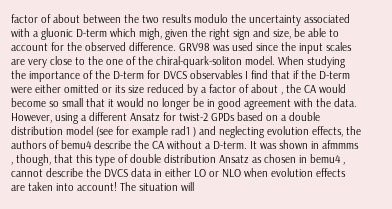factor of about between the two results modulo the uncertainty associated with a gluonic D-term which migh, given the right sign and size, be able to account for the observed difference. GRV98 was used since the input scales are very close to the one of the chiral-quark-soliton model. When studying the importance of the D-term for DVCS observables I find that if the D-term were either omitted or its size reduced by a factor of about , the CA would become so small that it would no longer be in good agreement with the data. However, using a different Ansatz for twist-2 GPDs based on a double distribution model (see for example rad1 ) and neglecting evolution effects, the authors of bemu4 describe the CA without a D-term. It was shown in afmmms , though, that this type of double distribution Ansatz as chosen in bemu4 , cannot describe the DVCS data in either LO or NLO when evolution effects are taken into account! The situation will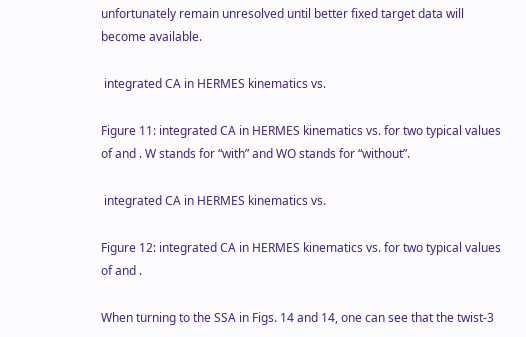unfortunately remain unresolved until better fixed target data will become available.

 integrated CA in HERMES kinematics vs.

Figure 11: integrated CA in HERMES kinematics vs. for two typical values of and . W stands for “with” and WO stands for “without”.

 integrated CA in HERMES kinematics vs.

Figure 12: integrated CA in HERMES kinematics vs. for two typical values of and .

When turning to the SSA in Figs. 14 and 14, one can see that the twist-3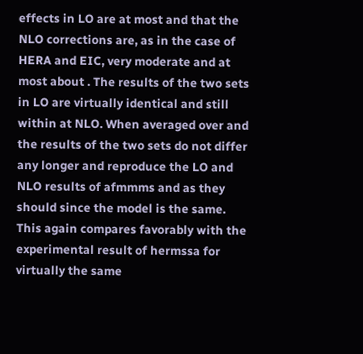effects in LO are at most and that the NLO corrections are, as in the case of HERA and EIC, very moderate and at most about . The results of the two sets in LO are virtually identical and still within at NLO. When averaged over and the results of the two sets do not differ any longer and reproduce the LO and NLO results of afmmms and as they should since the model is the same. This again compares favorably with the experimental result of hermssa for virtually the same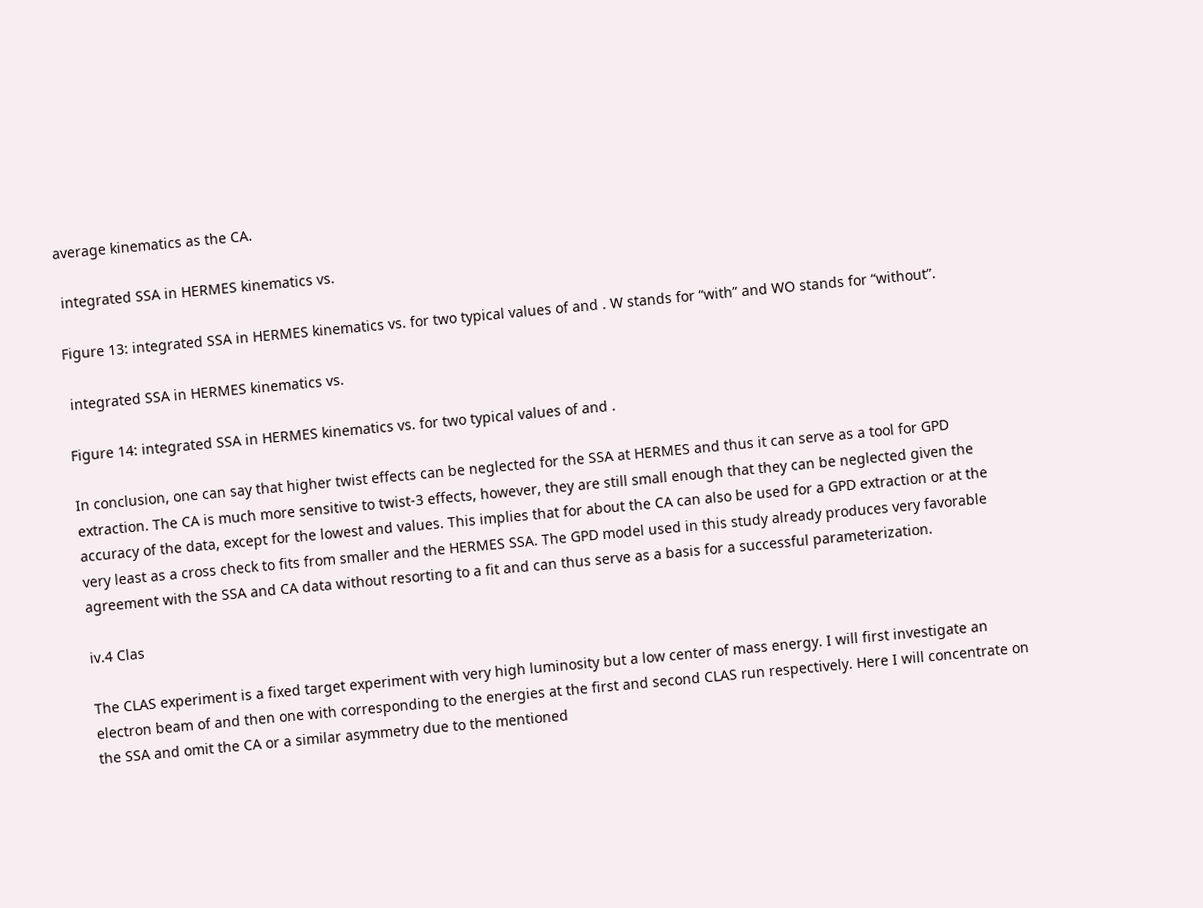average kinematics as the CA.

 integrated SSA in HERMES kinematics vs.

Figure 13: integrated SSA in HERMES kinematics vs. for two typical values of and . W stands for “with” and WO stands for “without”.

 integrated SSA in HERMES kinematics vs.

Figure 14: integrated SSA in HERMES kinematics vs. for two typical values of and .

In conclusion, one can say that higher twist effects can be neglected for the SSA at HERMES and thus it can serve as a tool for GPD extraction. The CA is much more sensitive to twist-3 effects, however, they are still small enough that they can be neglected given the accuracy of the data, except for the lowest and values. This implies that for about the CA can also be used for a GPD extraction or at the very least as a cross check to fits from smaller and the HERMES SSA. The GPD model used in this study already produces very favorable agreement with the SSA and CA data without resorting to a fit and can thus serve as a basis for a successful parameterization.

iv.4 Clas

The CLAS experiment is a fixed target experiment with very high luminosity but a low center of mass energy. I will first investigate an electron beam of and then one with corresponding to the energies at the first and second CLAS run respectively. Here I will concentrate on the SSA and omit the CA or a similar asymmetry due to the mentioned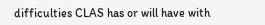difficulties CLAS has or will have with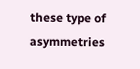these type of asymmetries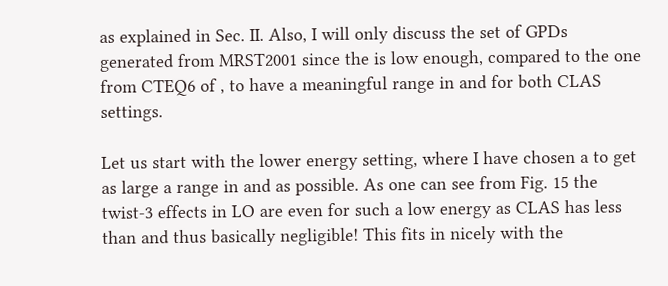as explained in Sec. II. Also, I will only discuss the set of GPDs generated from MRST2001 since the is low enough, compared to the one from CTEQ6 of , to have a meaningful range in and for both CLAS settings.

Let us start with the lower energy setting, where I have chosen a to get as large a range in and as possible. As one can see from Fig. 15 the twist-3 effects in LO are even for such a low energy as CLAS has less than and thus basically negligible! This fits in nicely with the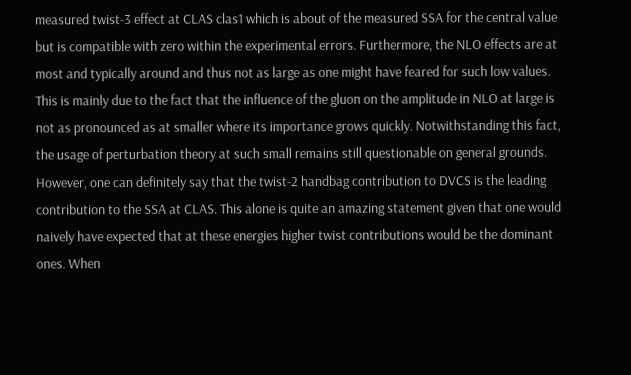measured twist-3 effect at CLAS clas1 which is about of the measured SSA for the central value but is compatible with zero within the experimental errors. Furthermore, the NLO effects are at most and typically around and thus not as large as one might have feared for such low values. This is mainly due to the fact that the influence of the gluon on the amplitude in NLO at large is not as pronounced as at smaller where its importance grows quickly. Notwithstanding this fact, the usage of perturbation theory at such small remains still questionable on general grounds. However, one can definitely say that the twist-2 handbag contribution to DVCS is the leading contribution to the SSA at CLAS. This alone is quite an amazing statement given that one would naively have expected that at these energies higher twist contributions would be the dominant ones. When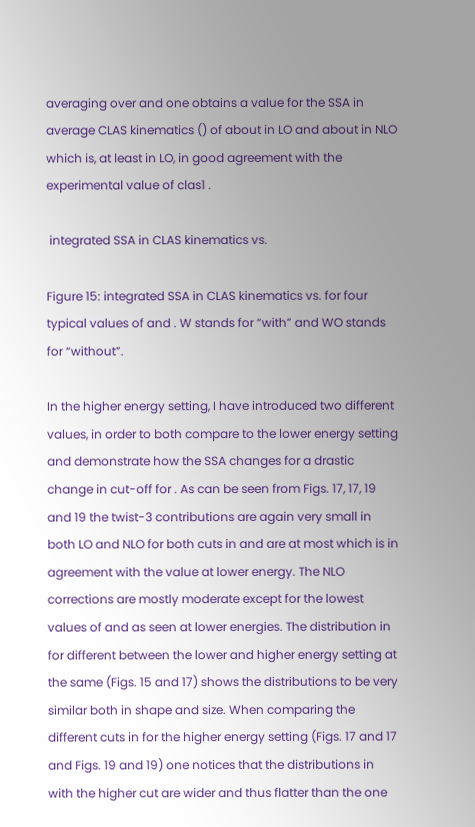averaging over and one obtains a value for the SSA in average CLAS kinematics () of about in LO and about in NLO which is, at least in LO, in good agreement with the experimental value of clas1 .

 integrated SSA in CLAS kinematics vs.

Figure 15: integrated SSA in CLAS kinematics vs. for four typical values of and . W stands for “with” and WO stands for “without”.

In the higher energy setting, I have introduced two different values, in order to both compare to the lower energy setting and demonstrate how the SSA changes for a drastic change in cut-off for . As can be seen from Figs. 17, 17, 19 and 19 the twist-3 contributions are again very small in both LO and NLO for both cuts in and are at most which is in agreement with the value at lower energy. The NLO corrections are mostly moderate except for the lowest values of and as seen at lower energies. The distribution in for different between the lower and higher energy setting at the same (Figs. 15 and 17) shows the distributions to be very similar both in shape and size. When comparing the different cuts in for the higher energy setting (Figs. 17 and 17 and Figs. 19 and 19) one notices that the distributions in with the higher cut are wider and thus flatter than the one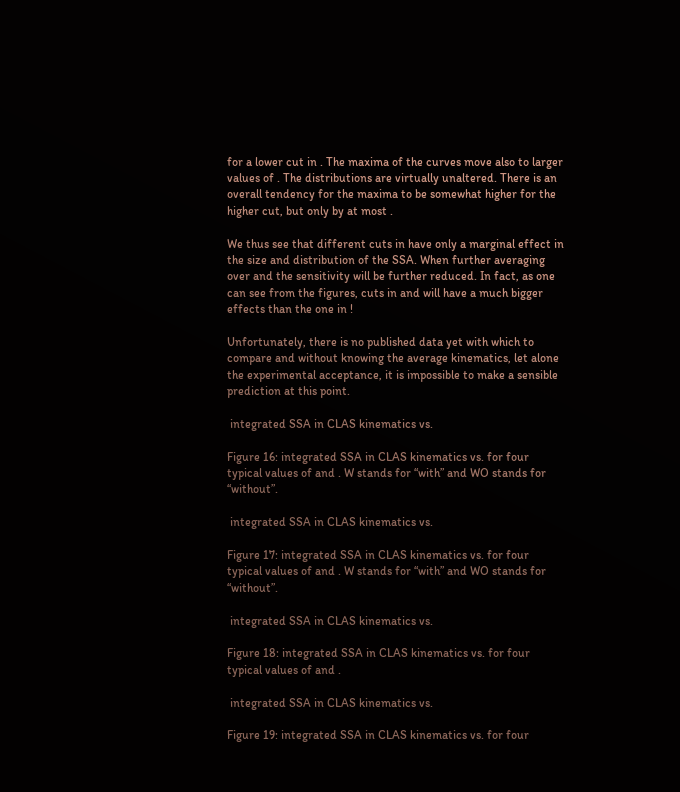for a lower cut in . The maxima of the curves move also to larger values of . The distributions are virtually unaltered. There is an overall tendency for the maxima to be somewhat higher for the higher cut, but only by at most .

We thus see that different cuts in have only a marginal effect in the size and distribution of the SSA. When further averaging over and the sensitivity will be further reduced. In fact, as one can see from the figures, cuts in and will have a much bigger effects than the one in !

Unfortunately, there is no published data yet with which to compare and without knowing the average kinematics, let alone the experimental acceptance, it is impossible to make a sensible prediction at this point.

 integrated SSA in CLAS kinematics vs.

Figure 16: integrated SSA in CLAS kinematics vs. for four typical values of and . W stands for “with” and WO stands for “without”.

 integrated SSA in CLAS kinematics vs.

Figure 17: integrated SSA in CLAS kinematics vs. for four typical values of and . W stands for “with” and WO stands for “without”.

 integrated SSA in CLAS kinematics vs.

Figure 18: integrated SSA in CLAS kinematics vs. for four typical values of and .

 integrated SSA in CLAS kinematics vs.

Figure 19: integrated SSA in CLAS kinematics vs. for four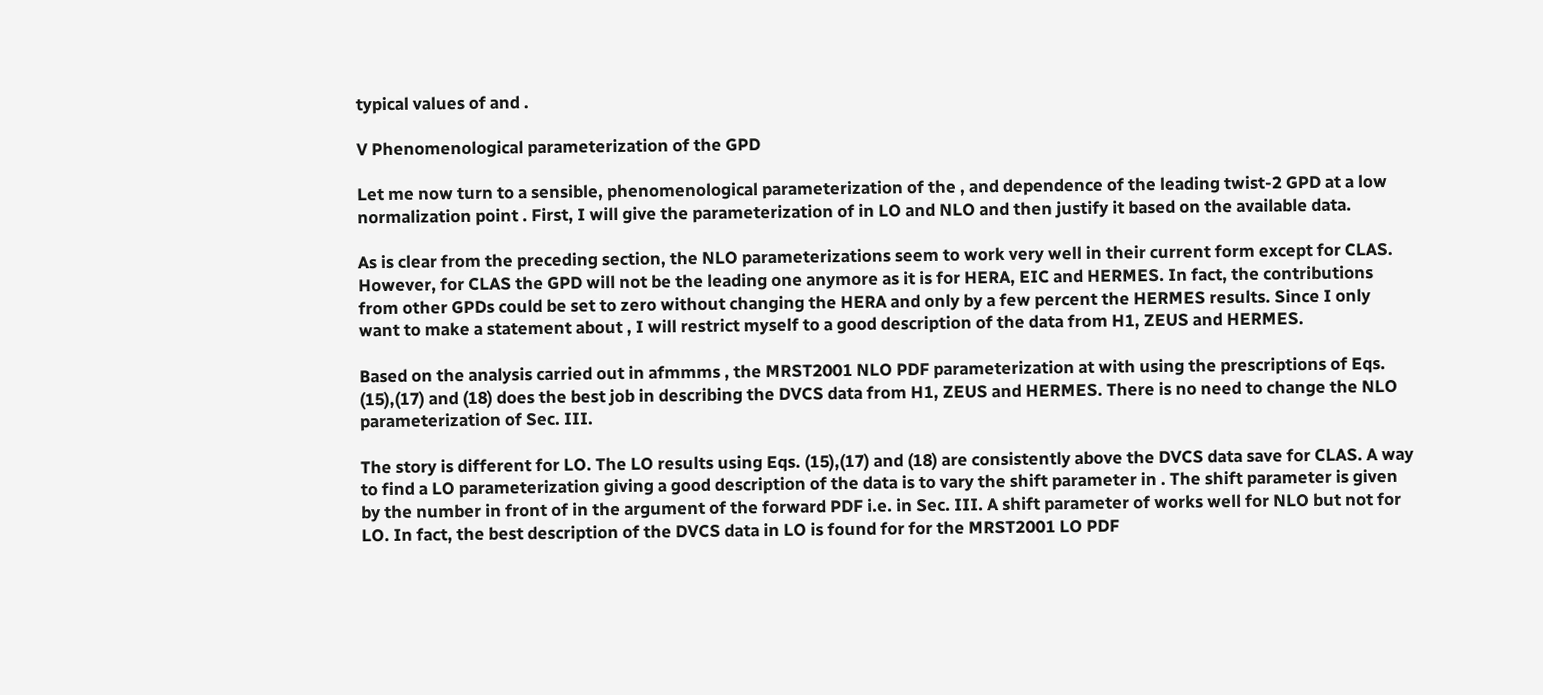typical values of and .

V Phenomenological parameterization of the GPD

Let me now turn to a sensible, phenomenological parameterization of the , and dependence of the leading twist-2 GPD at a low normalization point . First, I will give the parameterization of in LO and NLO and then justify it based on the available data.

As is clear from the preceding section, the NLO parameterizations seem to work very well in their current form except for CLAS. However, for CLAS the GPD will not be the leading one anymore as it is for HERA, EIC and HERMES. In fact, the contributions from other GPDs could be set to zero without changing the HERA and only by a few percent the HERMES results. Since I only want to make a statement about , I will restrict myself to a good description of the data from H1, ZEUS and HERMES.

Based on the analysis carried out in afmmms , the MRST2001 NLO PDF parameterization at with using the prescriptions of Eqs. (15),(17) and (18) does the best job in describing the DVCS data from H1, ZEUS and HERMES. There is no need to change the NLO parameterization of Sec. III.

The story is different for LO. The LO results using Eqs. (15),(17) and (18) are consistently above the DVCS data save for CLAS. A way to find a LO parameterization giving a good description of the data is to vary the shift parameter in . The shift parameter is given by the number in front of in the argument of the forward PDF i.e. in Sec. III. A shift parameter of works well for NLO but not for LO. In fact, the best description of the DVCS data in LO is found for for the MRST2001 LO PDF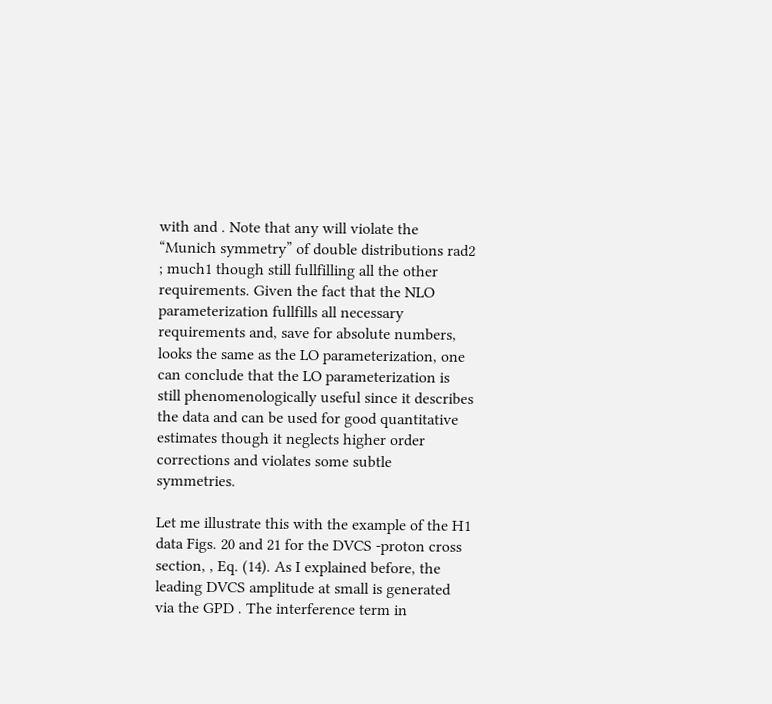with and . Note that any will violate the “Munich symmetry” of double distributions rad2 ; much1 though still fullfilling all the other requirements. Given the fact that the NLO parameterization fullfills all necessary requirements and, save for absolute numbers, looks the same as the LO parameterization, one can conclude that the LO parameterization is still phenomenologically useful since it describes the data and can be used for good quantitative estimates though it neglects higher order corrections and violates some subtle symmetries.

Let me illustrate this with the example of the H1 data Figs. 20 and 21 for the DVCS -proton cross section, , Eq. (14). As I explained before, the leading DVCS amplitude at small is generated via the GPD . The interference term in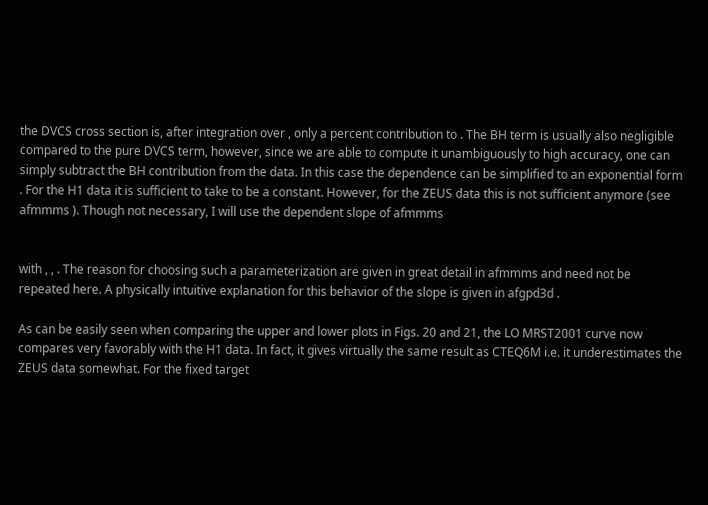the DVCS cross section is, after integration over , only a percent contribution to . The BH term is usually also negligible compared to the pure DVCS term, however, since we are able to compute it unambiguously to high accuracy, one can simply subtract the BH contribution from the data. In this case the dependence can be simplified to an exponential form . For the H1 data it is sufficient to take to be a constant. However, for the ZEUS data this is not sufficient anymore (see afmmms ). Though not necessary, I will use the dependent slope of afmmms


with , , . The reason for choosing such a parameterization are given in great detail in afmmms and need not be repeated here. A physically intuitive explanation for this behavior of the slope is given in afgpd3d .

As can be easily seen when comparing the upper and lower plots in Figs. 20 and 21, the LO MRST2001 curve now compares very favorably with the H1 data. In fact, it gives virtually the same result as CTEQ6M i.e. it underestimates the ZEUS data somewhat. For the fixed target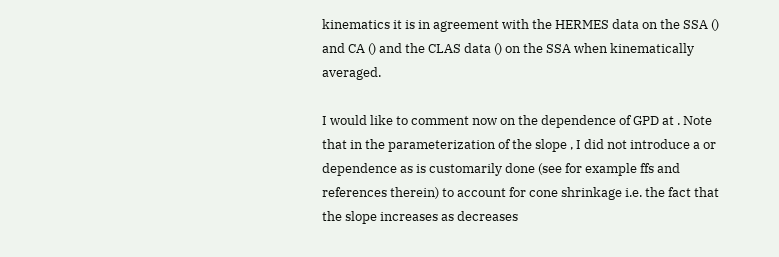kinematics it is in agreement with the HERMES data on the SSA () and CA () and the CLAS data () on the SSA when kinematically averaged.

I would like to comment now on the dependence of GPD at . Note that in the parameterization of the slope , I did not introduce a or dependence as is customarily done (see for example ffs and references therein) to account for cone shrinkage i.e. the fact that the slope increases as decreases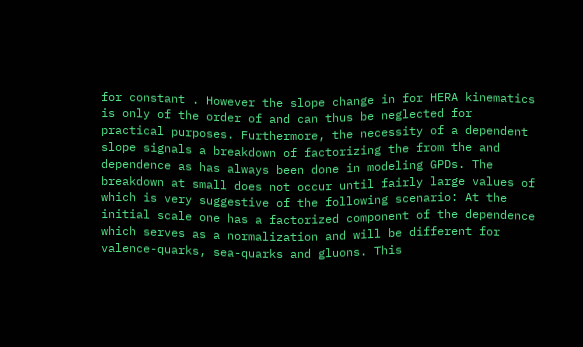for constant . However the slope change in for HERA kinematics is only of the order of and can thus be neglected for practical purposes. Furthermore, the necessity of a dependent slope signals a breakdown of factorizing the from the and dependence as has always been done in modeling GPDs. The breakdown at small does not occur until fairly large values of which is very suggestive of the following scenario: At the initial scale one has a factorized component of the dependence which serves as a normalization and will be different for valence-quarks, sea-quarks and gluons. This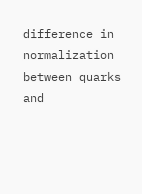difference in normalization between quarks and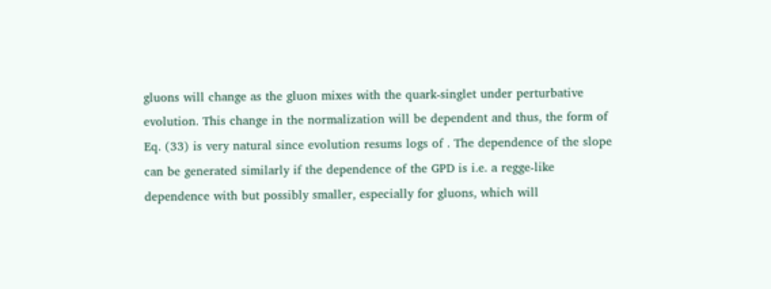gluons will change as the gluon mixes with the quark-singlet under perturbative evolution. This change in the normalization will be dependent and thus, the form of Eq. (33) is very natural since evolution resums logs of . The dependence of the slope can be generated similarly if the dependence of the GPD is i.e. a regge-like dependence with but possibly smaller, especially for gluons, which will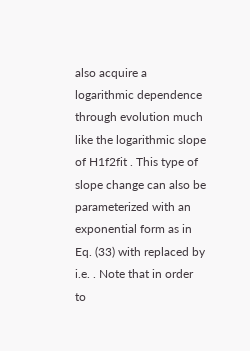also acquire a logarithmic dependence through evolution much like the logarithmic slope of H1f2fit . This type of slope change can also be parameterized with an exponential form as in Eq. (33) with replaced by i.e. . Note that in order to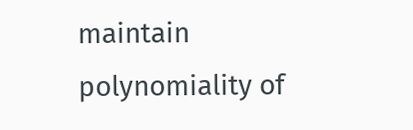maintain polynomiality of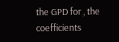the GPD for , the coefficients